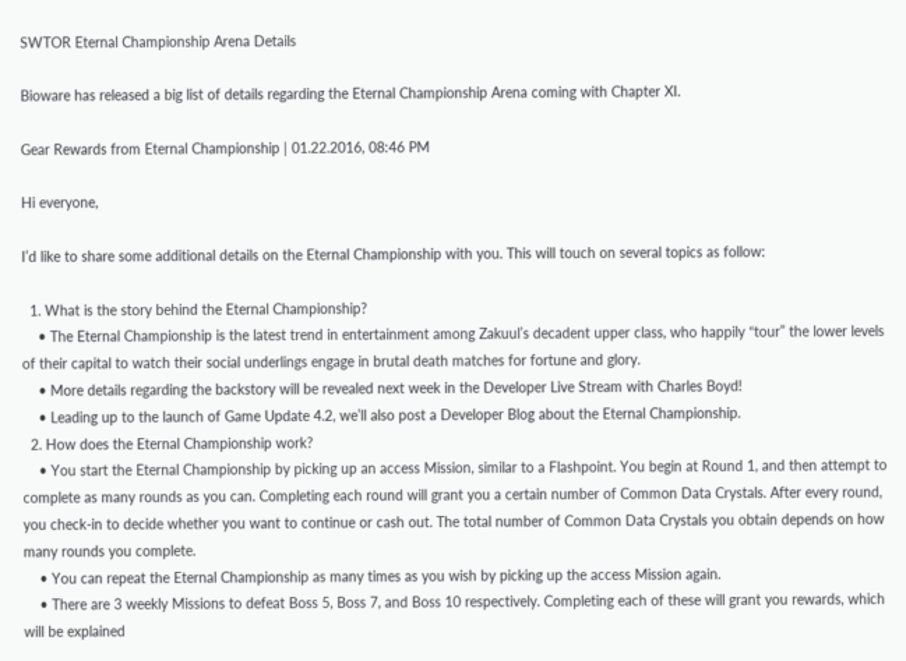SWTOR Eternal Championship Arena Details

Bioware has released a big list of details regarding the Eternal Championship Arena coming with Chapter XI.

Gear Rewards from Eternal Championship | 01.22.2016, 08:46 PM

Hi everyone,

I’d like to share some additional details on the Eternal Championship with you. This will touch on several topics as follow:

  1. What is the story behind the Eternal Championship?
    • The Eternal Championship is the latest trend in entertainment among Zakuul’s decadent upper class, who happily “tour” the lower levels of their capital to watch their social underlings engage in brutal death matches for fortune and glory.
    • More details regarding the backstory will be revealed next week in the Developer Live Stream with Charles Boyd!
    • Leading up to the launch of Game Update 4.2, we’ll also post a Developer Blog about the Eternal Championship.
  2. How does the Eternal Championship work?
    • You start the Eternal Championship by picking up an access Mission, similar to a Flashpoint. You begin at Round 1, and then attempt to complete as many rounds as you can. Completing each round will grant you a certain number of Common Data Crystals. After every round, you check-in to decide whether you want to continue or cash out. The total number of Common Data Crystals you obtain depends on how many rounds you complete.
    • You can repeat the Eternal Championship as many times as you wish by picking up the access Mission again.
    • There are 3 weekly Missions to defeat Boss 5, Boss 7, and Boss 10 respectively. Completing each of these will grant you rewards, which will be explained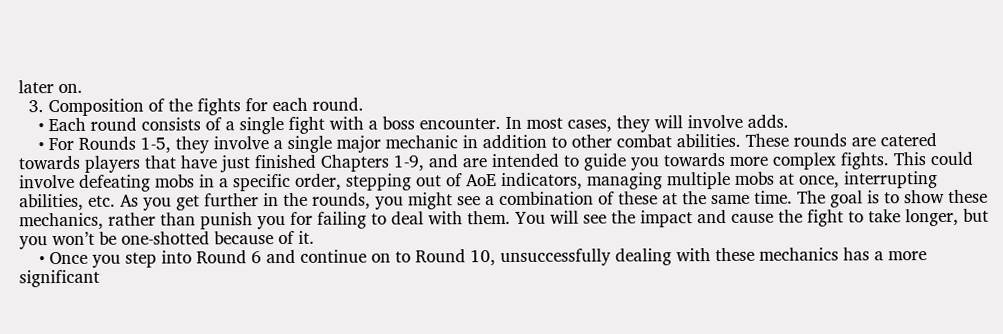later on.
  3. Composition of the fights for each round.
    • Each round consists of a single fight with a boss encounter. In most cases, they will involve adds.
    • For Rounds 1-5, they involve a single major mechanic in addition to other combat abilities. These rounds are catered towards players that have just finished Chapters 1-9, and are intended to guide you towards more complex fights. This could involve defeating mobs in a specific order, stepping out of AoE indicators, managing multiple mobs at once, interrupting abilities, etc. As you get further in the rounds, you might see a combination of these at the same time. The goal is to show these mechanics, rather than punish you for failing to deal with them. You will see the impact and cause the fight to take longer, but you won’t be one-shotted because of it.
    • Once you step into Round 6 and continue on to Round 10, unsuccessfully dealing with these mechanics has a more significant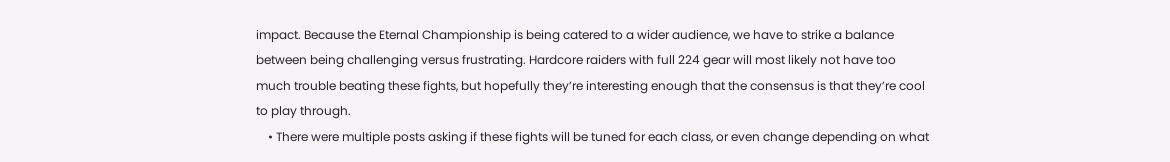impact. Because the Eternal Championship is being catered to a wider audience, we have to strike a balance between being challenging versus frustrating. Hardcore raiders with full 224 gear will most likely not have too much trouble beating these fights, but hopefully they’re interesting enough that the consensus is that they’re cool to play through.
    • There were multiple posts asking if these fights will be tuned for each class, or even change depending on what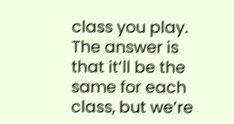class you play. The answer is that it’ll be the same for each class, but we’re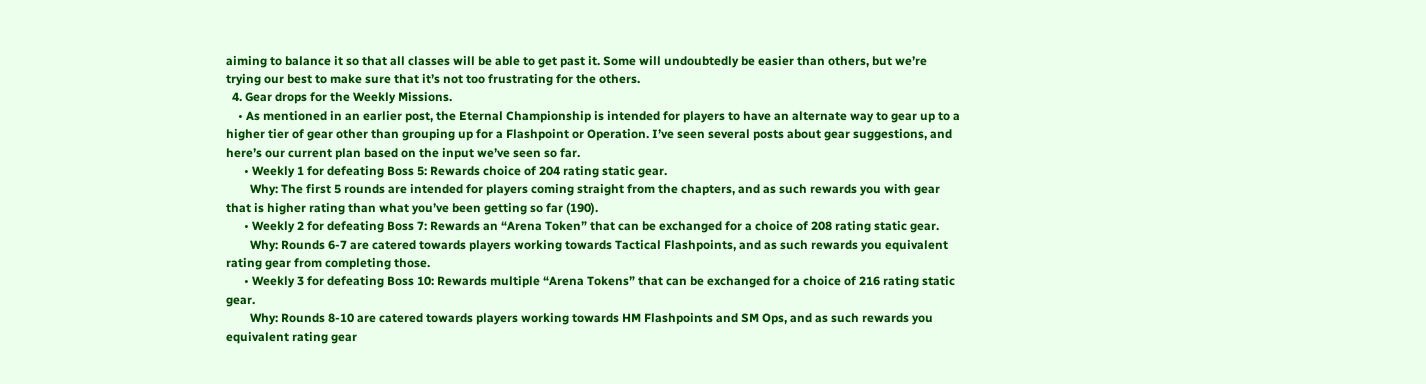aiming to balance it so that all classes will be able to get past it. Some will undoubtedly be easier than others, but we’re trying our best to make sure that it’s not too frustrating for the others.
  4. Gear drops for the Weekly Missions.
    • As mentioned in an earlier post, the Eternal Championship is intended for players to have an alternate way to gear up to a higher tier of gear other than grouping up for a Flashpoint or Operation. I’ve seen several posts about gear suggestions, and here’s our current plan based on the input we’ve seen so far.
      • Weekly 1 for defeating Boss 5: Rewards choice of 204 rating static gear.
        Why: The first 5 rounds are intended for players coming straight from the chapters, and as such rewards you with gear that is higher rating than what you’ve been getting so far (190).
      • Weekly 2 for defeating Boss 7: Rewards an “Arena Token” that can be exchanged for a choice of 208 rating static gear.
        Why: Rounds 6-7 are catered towards players working towards Tactical Flashpoints, and as such rewards you equivalent rating gear from completing those.
      • Weekly 3 for defeating Boss 10: Rewards multiple “Arena Tokens” that can be exchanged for a choice of 216 rating static gear.
        Why: Rounds 8-10 are catered towards players working towards HM Flashpoints and SM Ops, and as such rewards you equivalent rating gear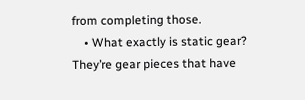from completing those.
    • What exactly is static gear? They’re gear pieces that have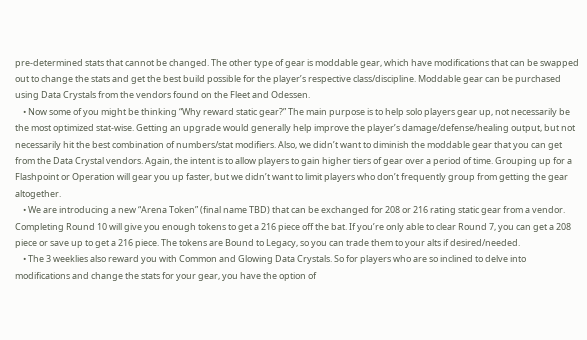pre-determined stats that cannot be changed. The other type of gear is moddable gear, which have modifications that can be swapped out to change the stats and get the best build possible for the player’s respective class/discipline. Moddable gear can be purchased using Data Crystals from the vendors found on the Fleet and Odessen.
    • Now some of you might be thinking “Why reward static gear?” The main purpose is to help solo players gear up, not necessarily be the most optimized stat-wise. Getting an upgrade would generally help improve the player’s damage/defense/healing output, but not necessarily hit the best combination of numbers/stat modifiers. Also, we didn’t want to diminish the moddable gear that you can get from the Data Crystal vendors. Again, the intent is to allow players to gain higher tiers of gear over a period of time. Grouping up for a Flashpoint or Operation will gear you up faster, but we didn’t want to limit players who don’t frequently group from getting the gear altogether.
    • We are introducing a new “Arena Token” (final name TBD) that can be exchanged for 208 or 216 rating static gear from a vendor. Completing Round 10 will give you enough tokens to get a 216 piece off the bat. If you’re only able to clear Round 7, you can get a 208 piece or save up to get a 216 piece. The tokens are Bound to Legacy, so you can trade them to your alts if desired/needed.
    • The 3 weeklies also reward you with Common and Glowing Data Crystals. So for players who are so inclined to delve into modifications and change the stats for your gear, you have the option of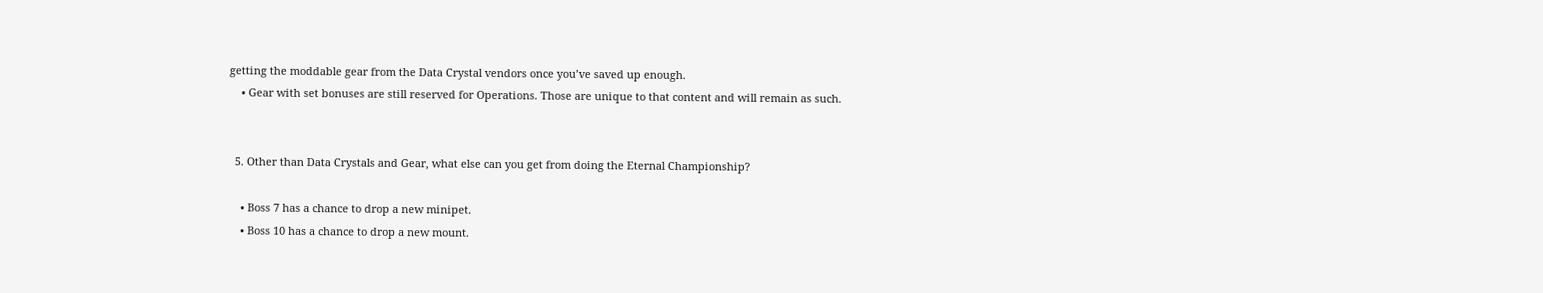getting the moddable gear from the Data Crystal vendors once you’ve saved up enough.
    • Gear with set bonuses are still reserved for Operations. Those are unique to that content and will remain as such.


  5. Other than Data Crystals and Gear, what else can you get from doing the Eternal Championship?

    • Boss 7 has a chance to drop a new minipet.
    • Boss 10 has a chance to drop a new mount.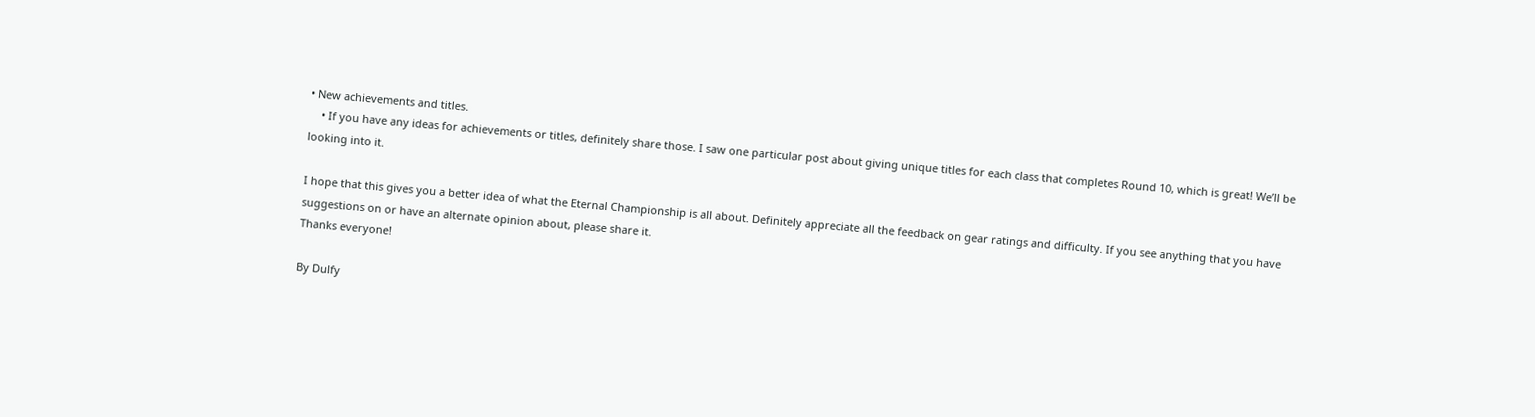• New achievements and titles.
    • If you have any ideas for achievements or titles, definitely share those. I saw one particular post about giving unique titles for each class that completes Round 10, which is great! We’ll be looking into it.

I hope that this gives you a better idea of what the Eternal Championship is all about. Definitely appreciate all the feedback on gear ratings and difficulty. If you see anything that you have suggestions on or have an alternate opinion about, please share it.
Thanks everyone!

By Dulfy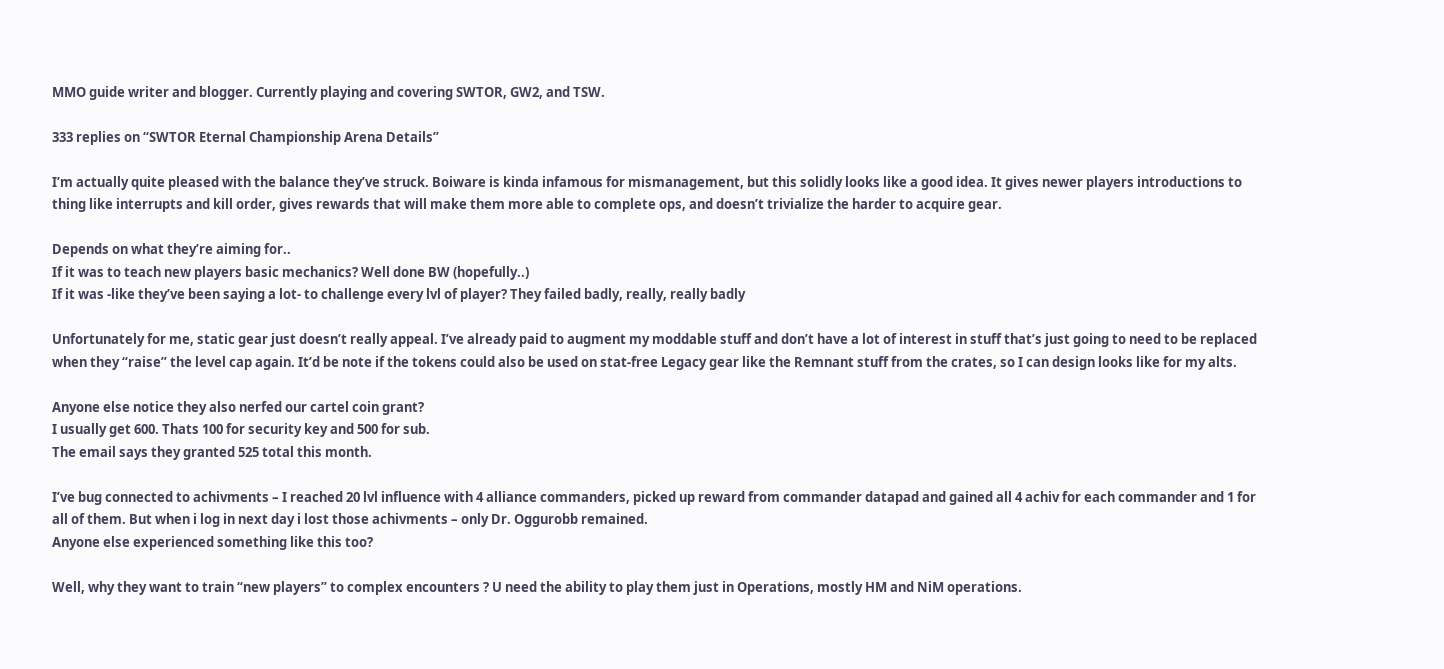MMO guide writer and blogger. Currently playing and covering SWTOR, GW2, and TSW.

333 replies on “SWTOR Eternal Championship Arena Details”

I’m actually quite pleased with the balance they’ve struck. Boiware is kinda infamous for mismanagement, but this solidly looks like a good idea. It gives newer players introductions to thing like interrupts and kill order, gives rewards that will make them more able to complete ops, and doesn’t trivialize the harder to acquire gear.

Depends on what they’re aiming for..
If it was to teach new players basic mechanics? Well done BW (hopefully..)
If it was -like they’ve been saying a lot- to challenge every lvl of player? They failed badly, really, really badly

Unfortunately for me, static gear just doesn’t really appeal. I’ve already paid to augment my moddable stuff and don’t have a lot of interest in stuff that’s just going to need to be replaced when they “raise” the level cap again. It’d be note if the tokens could also be used on stat-free Legacy gear like the Remnant stuff from the crates, so I can design looks like for my alts.

Anyone else notice they also nerfed our cartel coin grant?
I usually get 600. Thats 100 for security key and 500 for sub.
The email says they granted 525 total this month.

I’ve bug connected to achivments – I reached 20 lvl influence with 4 alliance commanders, picked up reward from commander datapad and gained all 4 achiv for each commander and 1 for all of them. But when i log in next day i lost those achivments – only Dr. Oggurobb remained.
Anyone else experienced something like this too?

Well, why they want to train “new players” to complex encounters ? U need the ability to play them just in Operations, mostly HM and NiM operations.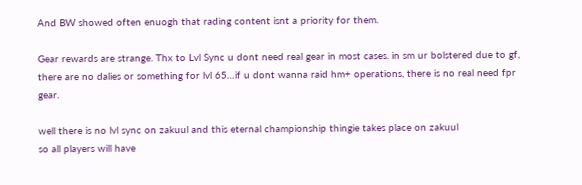And BW showed often enuogh that rading content isnt a priority for them.

Gear rewards are strange. Thx to Lvl Sync u dont need real gear in most cases. in sm ur bolstered due to gf, there are no dalies or something for lvl 65…if u dont wanna raid hm+ operations, there is no real need fpr gear.

well there is no lvl sync on zakuul and this eternal championship thingie takes place on zakuul
so all players will have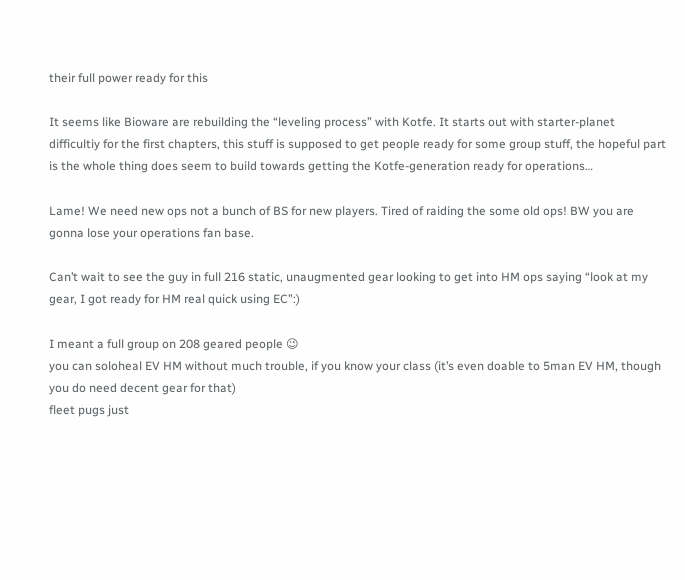their full power ready for this

It seems like Bioware are rebuilding the “leveling process” with Kotfe. It starts out with starter-planet difficultiy for the first chapters, this stuff is supposed to get people ready for some group stuff, the hopeful part is the whole thing does seem to build towards getting the Kotfe-generation ready for operations…

Lame! We need new ops not a bunch of BS for new players. Tired of raiding the some old ops! BW you are gonna lose your operations fan base.

Can’t wait to see the guy in full 216 static, unaugmented gear looking to get into HM ops saying “look at my gear, I got ready for HM real quick using EC”:)

I meant a full group on 208 geared people 😉
you can soloheal EV HM without much trouble, if you know your class (it’s even doable to 5man EV HM, though you do need decent gear for that)
fleet pugs just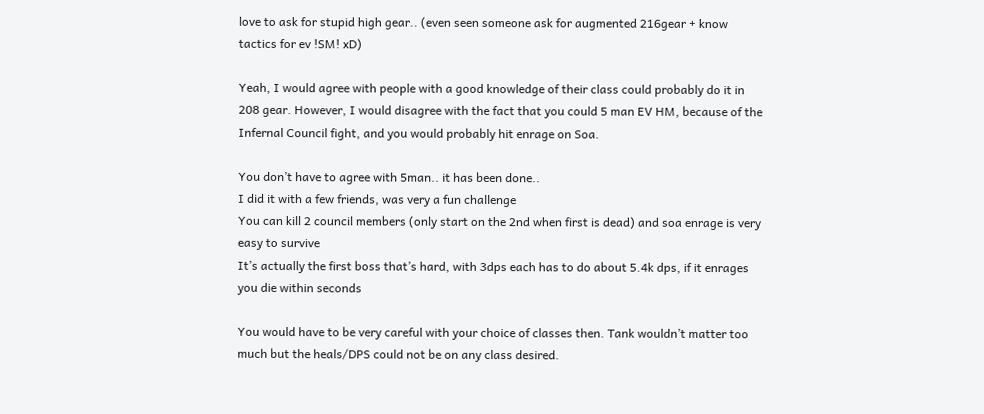love to ask for stupid high gear.. (even seen someone ask for augmented 216gear + know tactics for ev !SM! xD)

Yeah, I would agree with people with a good knowledge of their class could probably do it in 208 gear. However, I would disagree with the fact that you could 5 man EV HM, because of the Infernal Council fight, and you would probably hit enrage on Soa.

You don’t have to agree with 5man.. it has been done..
I did it with a few friends, was very a fun challenge
You can kill 2 council members (only start on the 2nd when first is dead) and soa enrage is very easy to survive
It’s actually the first boss that’s hard, with 3dps each has to do about 5.4k dps, if it enrages you die within seconds

You would have to be very careful with your choice of classes then. Tank wouldn’t matter too much but the heals/DPS could not be on any class desired.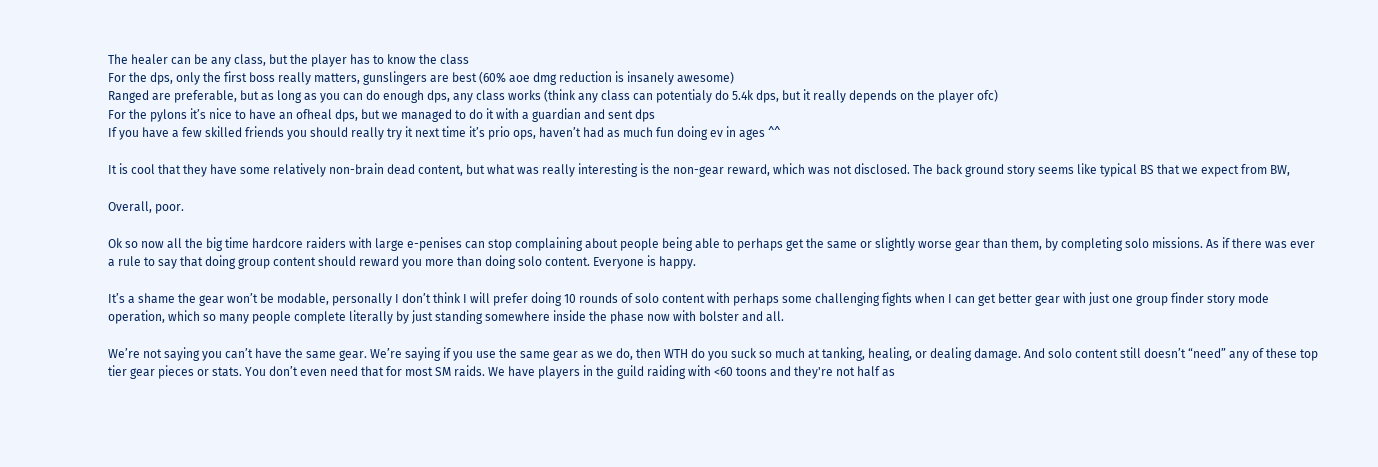The healer can be any class, but the player has to know the class
For the dps, only the first boss really matters, gunslingers are best (60% aoe dmg reduction is insanely awesome)
Ranged are preferable, but as long as you can do enough dps, any class works (think any class can potentialy do 5.4k dps, but it really depends on the player ofc)
For the pylons it’s nice to have an ofheal dps, but we managed to do it with a guardian and sent dps
If you have a few skilled friends you should really try it next time it’s prio ops, haven’t had as much fun doing ev in ages ^^

It is cool that they have some relatively non-brain dead content, but what was really interesting is the non-gear reward, which was not disclosed. The back ground story seems like typical BS that we expect from BW,

Overall, poor.

Ok so now all the big time hardcore raiders with large e-penises can stop complaining about people being able to perhaps get the same or slightly worse gear than them, by completing solo missions. As if there was ever a rule to say that doing group content should reward you more than doing solo content. Everyone is happy.

It’s a shame the gear won’t be modable, personally I don’t think I will prefer doing 10 rounds of solo content with perhaps some challenging fights when I can get better gear with just one group finder story mode operation, which so many people complete literally by just standing somewhere inside the phase now with bolster and all.

We’re not saying you can’t have the same gear. We’re saying if you use the same gear as we do, then WTH do you suck so much at tanking, healing, or dealing damage. And solo content still doesn’t “need” any of these top tier gear pieces or stats. You don’t even need that for most SM raids. We have players in the guild raiding with <60 toons and they're not half as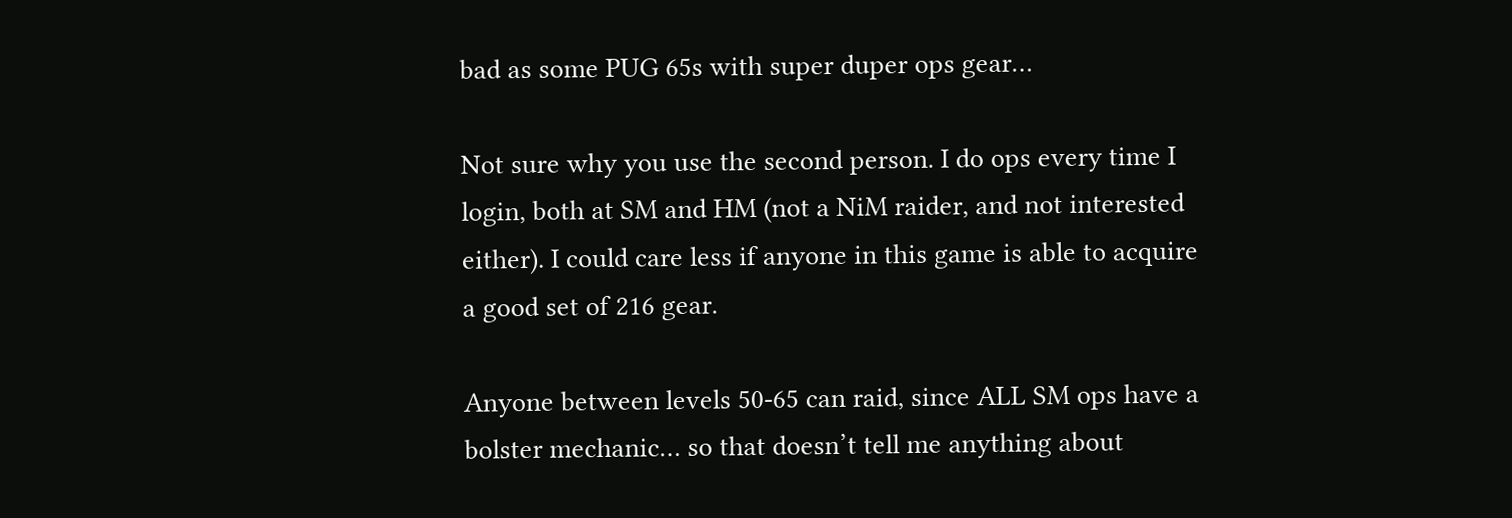bad as some PUG 65s with super duper ops gear…

Not sure why you use the second person. I do ops every time I login, both at SM and HM (not a NiM raider, and not interested either). I could care less if anyone in this game is able to acquire a good set of 216 gear.

Anyone between levels 50-65 can raid, since ALL SM ops have a bolster mechanic… so that doesn’t tell me anything about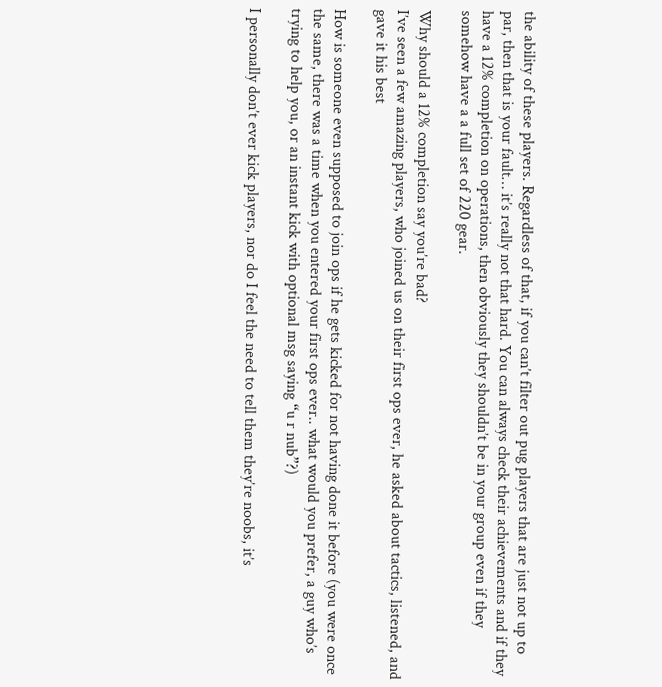the ability of these players. Regardless of that, if you can’t filter out pug players that are just not up to par, then that is your fault… it’s really not that hard. You can always check their achievements and if they have a 12% completion on operations, then obviously they shouldn’t be in your group even if they somehow have a a full set of 220 gear.

Why should a 12% completion say you’re bad?
I’ve seen a few amazing players, who joined us on their first ops ever, he asked about tactics, listened, and gave it his best

How is someone even supposed to join ops if he gets kicked for not having done it before (you were once the same, there was a time when you entered your first ops ever.. what would you prefer, a guy who’s trying to help you, or an instant kick with optional msg saying “u r nub”?)

I personally don’t ever kick players, nor do I feel the need to tell them they’re noobs, it’s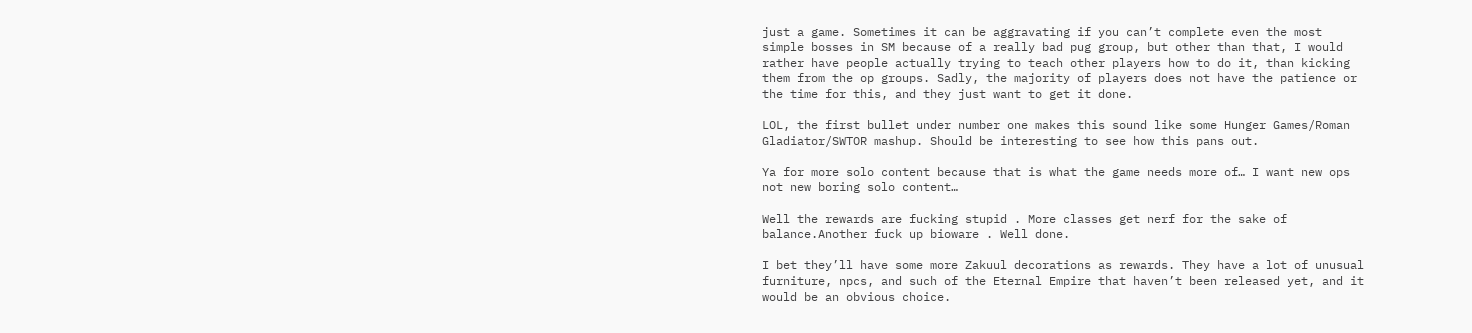just a game. Sometimes it can be aggravating if you can’t complete even the most simple bosses in SM because of a really bad pug group, but other than that, I would rather have people actually trying to teach other players how to do it, than kicking them from the op groups. Sadly, the majority of players does not have the patience or the time for this, and they just want to get it done.

LOL, the first bullet under number one makes this sound like some Hunger Games/Roman Gladiator/SWTOR mashup. Should be interesting to see how this pans out.

Ya for more solo content because that is what the game needs more of… I want new ops not new boring solo content…

Well the rewards are fucking stupid . More classes get nerf for the sake of balance.Another fuck up bioware . Well done.

I bet they’ll have some more Zakuul decorations as rewards. They have a lot of unusual furniture, npcs, and such of the Eternal Empire that haven’t been released yet, and it would be an obvious choice.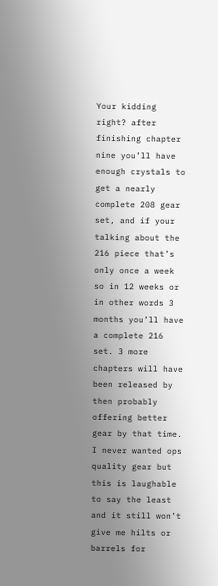Your kidding right? after finishing chapter nine you’ll have enough crystals to get a nearly complete 208 gear set, and if your talking about the 216 piece that’s only once a week so in 12 weeks or in other words 3 months you’ll have a complete 216 set. 3 more chapters will have been released by then probably offering better gear by that time. I never wanted ops quality gear but this is laughable to say the least and it still won’t give me hilts or barrels for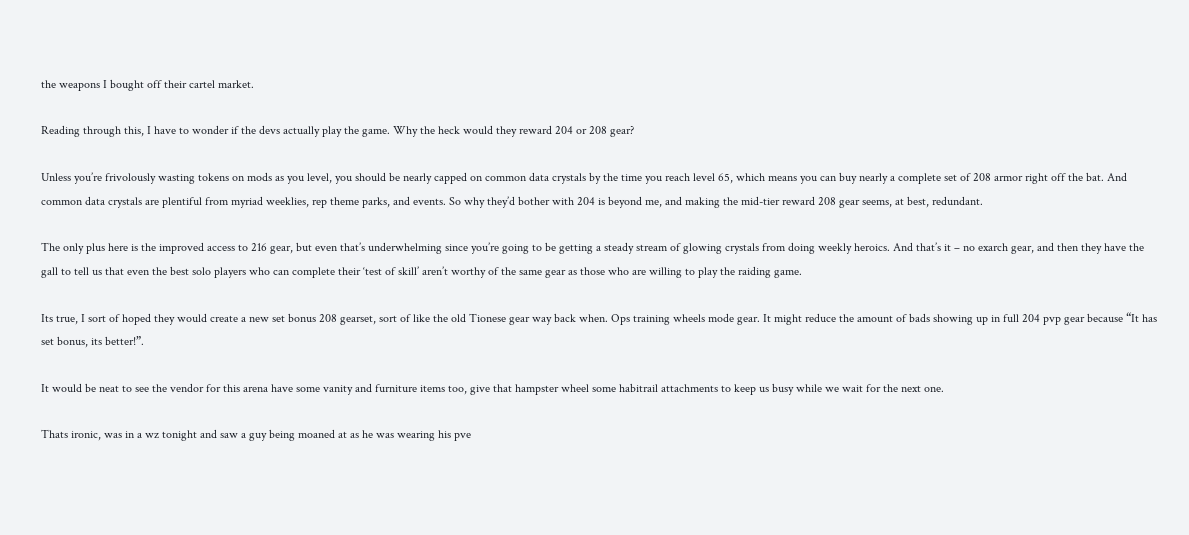the weapons I bought off their cartel market.

Reading through this, I have to wonder if the devs actually play the game. Why the heck would they reward 204 or 208 gear?

Unless you’re frivolously wasting tokens on mods as you level, you should be nearly capped on common data crystals by the time you reach level 65, which means you can buy nearly a complete set of 208 armor right off the bat. And common data crystals are plentiful from myriad weeklies, rep theme parks, and events. So why they’d bother with 204 is beyond me, and making the mid-tier reward 208 gear seems, at best, redundant.

The only plus here is the improved access to 216 gear, but even that’s underwhelming since you’re going to be getting a steady stream of glowing crystals from doing weekly heroics. And that’s it – no exarch gear, and then they have the gall to tell us that even the best solo players who can complete their ‘test of skill’ aren’t worthy of the same gear as those who are willing to play the raiding game.

Its true, I sort of hoped they would create a new set bonus 208 gearset, sort of like the old Tionese gear way back when. Ops training wheels mode gear. It might reduce the amount of bads showing up in full 204 pvp gear because “It has set bonus, its better!”.

It would be neat to see the vendor for this arena have some vanity and furniture items too, give that hampster wheel some habitrail attachments to keep us busy while we wait for the next one.

Thats ironic, was in a wz tonight and saw a guy being moaned at as he was wearing his pve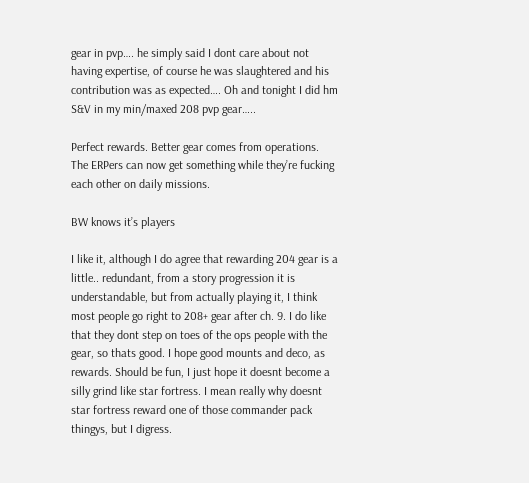gear in pvp…. he simply said I dont care about not having expertise, of course he was slaughtered and his contribution was as expected…. Oh and tonight I did hm S&V in my min/maxed 208 pvp gear…..

Perfect rewards. Better gear comes from operations. The ERPers can now get something while they’re fucking each other on daily missions.

BW knows it’s players

I like it, although I do agree that rewarding 204 gear is a little.. redundant, from a story progression it is understandable, but from actually playing it, I think most people go right to 208+ gear after ch. 9. I do like that they dont step on toes of the ops people with the gear, so thats good. I hope good mounts and deco, as rewards. Should be fun, I just hope it doesnt become a silly grind like star fortress. I mean really why doesnt star fortress reward one of those commander pack thingys, but I digress.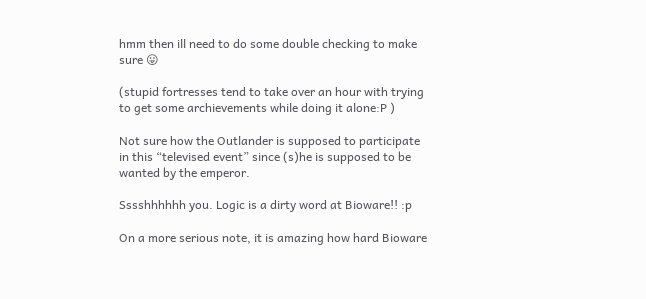hmm then ill need to do some double checking to make sure 😛

(stupid fortresses tend to take over an hour with trying to get some archievements while doing it alone:P )

Not sure how the Outlander is supposed to participate in this “televised event” since (s)he is supposed to be wanted by the emperor.

Sssshhhhhh you. Logic is a dirty word at Bioware!! :p

On a more serious note, it is amazing how hard Bioware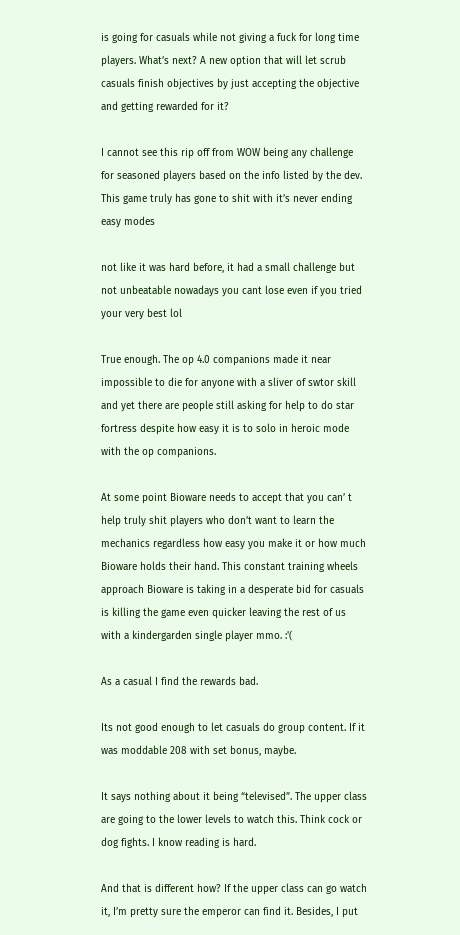is going for casuals while not giving a fuck for long time players. What’s next? A new option that will let scrub casuals finish objectives by just accepting the objective and getting rewarded for it?

I cannot see this rip off from WOW being any challenge for seasoned players based on the info listed by the dev. This game truly has gone to shit with it’s never ending easy modes

not like it was hard before, it had a small challenge but not unbeatable nowadays you cant lose even if you tried your very best lol

True enough. The op 4.0 companions made it near impossible to die for anyone with a sliver of swtor skill and yet there are people still asking for help to do star fortress despite how easy it is to solo in heroic mode with the op companions.

At some point Bioware needs to accept that you can’ t help truly shit players who don’t want to learn the mechanics regardless how easy you make it or how much Bioware holds their hand. This constant training wheels approach Bioware is taking in a desperate bid for casuals is killing the game even quicker leaving the rest of us with a kindergarden single player mmo. :'(

As a casual I find the rewards bad.

Its not good enough to let casuals do group content. If it was moddable 208 with set bonus, maybe.

It says nothing about it being “televised”. The upper class are going to the lower levels to watch this. Think cock or dog fights. I know reading is hard.

And that is different how? If the upper class can go watch it, I’m pretty sure the emperor can find it. Besides, I put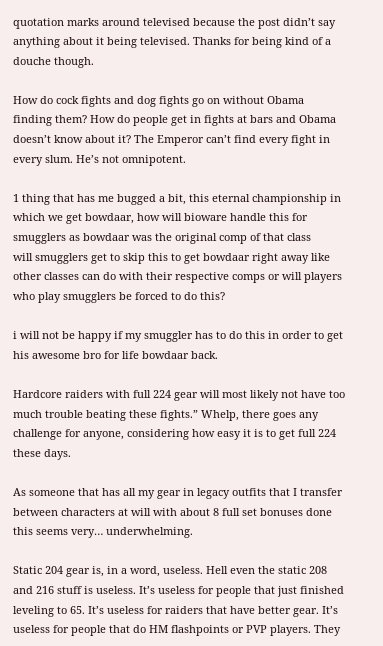quotation marks around televised because the post didn’t say anything about it being televised. Thanks for being kind of a douche though.

How do cock fights and dog fights go on without Obama finding them? How do people get in fights at bars and Obama doesn’t know about it? The Emperor can’t find every fight in every slum. He’s not omnipotent.

1 thing that has me bugged a bit, this eternal championship in which we get bowdaar, how will bioware handle this for smugglers as bowdaar was the original comp of that class
will smugglers get to skip this to get bowdaar right away like other classes can do with their respective comps or will players who play smugglers be forced to do this?

i will not be happy if my smuggler has to do this in order to get his awesome bro for life bowdaar back.

Hardcore raiders with full 224 gear will most likely not have too much trouble beating these fights.” Whelp, there goes any challenge for anyone, considering how easy it is to get full 224 these days.

As someone that has all my gear in legacy outfits that I transfer between characters at will with about 8 full set bonuses done this seems very… underwhelming.

Static 204 gear is, in a word, useless. Hell even the static 208 and 216 stuff is useless. It’s useless for people that just finished leveling to 65. It’s useless for raiders that have better gear. It’s useless for people that do HM flashpoints or PVP players. They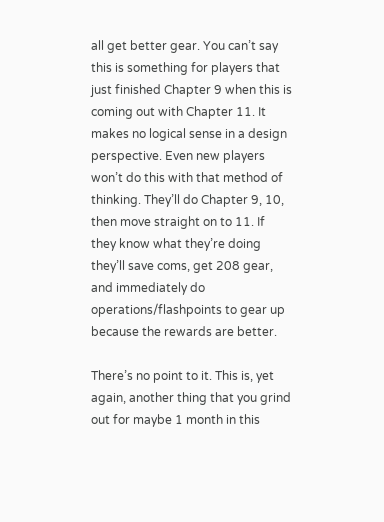all get better gear. You can’t say this is something for players that just finished Chapter 9 when this is coming out with Chapter 11. It makes no logical sense in a design perspective. Even new players won’t do this with that method of thinking. They’ll do Chapter 9, 10, then move straight on to 11. If they know what they’re doing they’ll save coms, get 208 gear, and immediately do operations/flashpoints to gear up because the rewards are better.

There’s no point to it. This is, yet again, another thing that you grind out for maybe 1 month in this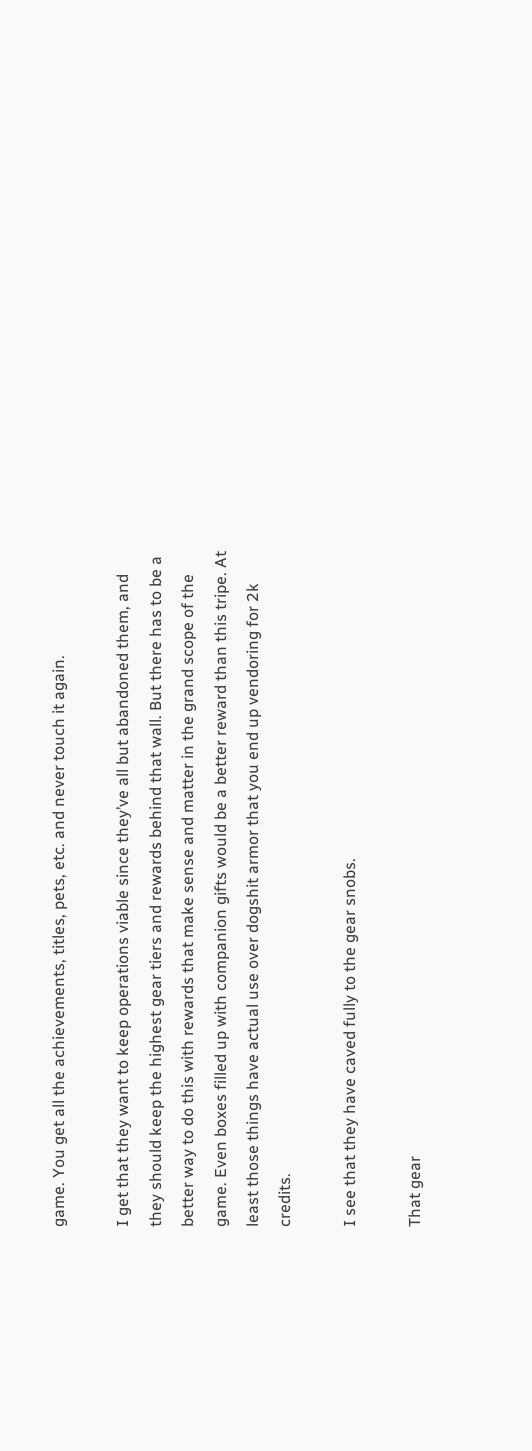game. You get all the achievements, titles, pets, etc. and never touch it again.

I get that they want to keep operations viable since they’ve all but abandoned them, and they should keep the highest gear tiers and rewards behind that wall. But there has to be a better way to do this with rewards that make sense and matter in the grand scope of the game. Even boxes filled up with companion gifts would be a better reward than this tripe. At least those things have actual use over dogshit armor that you end up vendoring for 2k credits.

I see that they have caved fully to the gear snobs.

That gear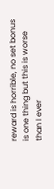reward is horrible, no set bonus is one thing but this is worse than I ever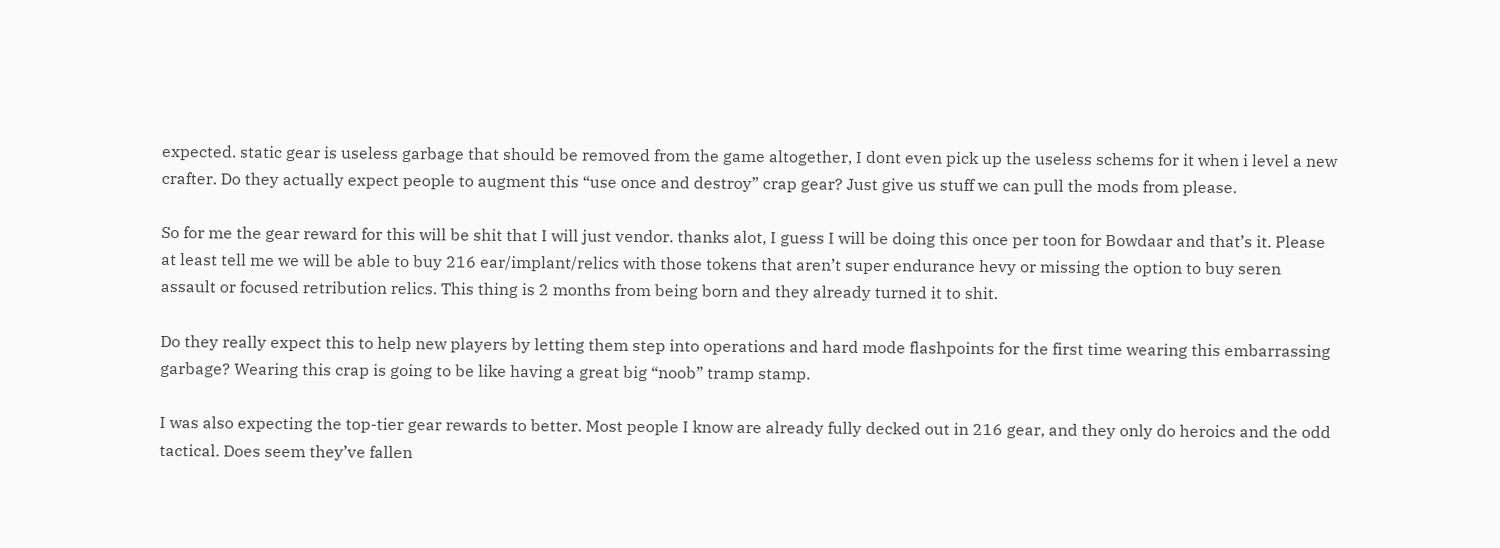expected. static gear is useless garbage that should be removed from the game altogether, I dont even pick up the useless schems for it when i level a new crafter. Do they actually expect people to augment this “use once and destroy” crap gear? Just give us stuff we can pull the mods from please.

So for me the gear reward for this will be shit that I will just vendor. thanks alot, I guess I will be doing this once per toon for Bowdaar and that’s it. Please at least tell me we will be able to buy 216 ear/implant/relics with those tokens that aren’t super endurance hevy or missing the option to buy seren assault or focused retribution relics. This thing is 2 months from being born and they already turned it to shit.

Do they really expect this to help new players by letting them step into operations and hard mode flashpoints for the first time wearing this embarrassing garbage? Wearing this crap is going to be like having a great big “noob” tramp stamp.

I was also expecting the top-tier gear rewards to better. Most people I know are already fully decked out in 216 gear, and they only do heroics and the odd tactical. Does seem they’ve fallen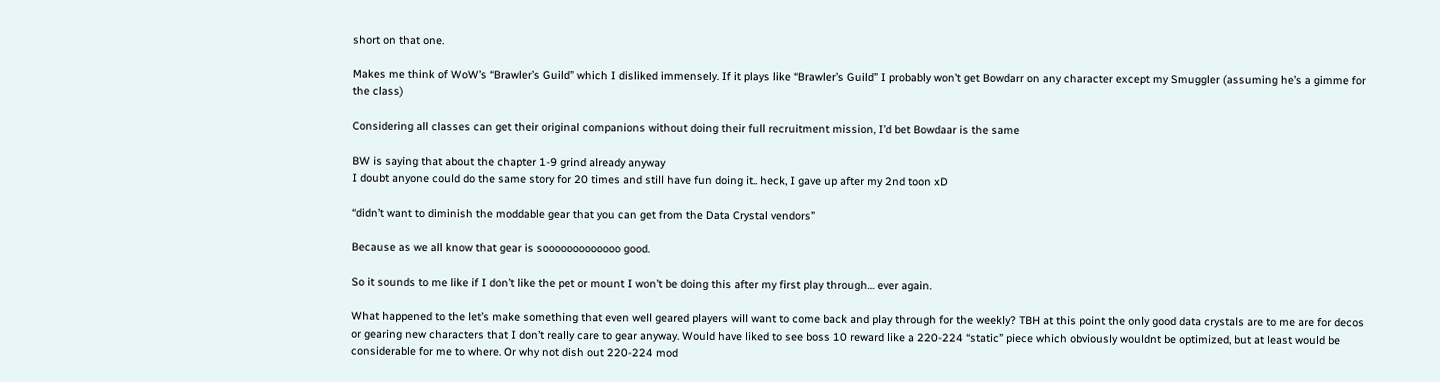short on that one.

Makes me think of WoW’s “Brawler’s Guild” which I disliked immensely. If it plays like “Brawler’s Guild” I probably won’t get Bowdarr on any character except my Smuggler (assuming he’s a gimme for the class)

Considering all classes can get their original companions without doing their full recruitment mission, I’d bet Bowdaar is the same

BW is saying that about the chapter 1-9 grind already anyway
I doubt anyone could do the same story for 20 times and still have fun doing it.. heck, I gave up after my 2nd toon xD

“didn’t want to diminish the moddable gear that you can get from the Data Crystal vendors”

Because as we all know that gear is sooooooooooooo good.

So it sounds to me like if I don’t like the pet or mount I won’t be doing this after my first play through… ever again.

What happened to the let’s make something that even well geared players will want to come back and play through for the weekly? TBH at this point the only good data crystals are to me are for decos or gearing new characters that I don’t really care to gear anyway. Would have liked to see boss 10 reward like a 220-224 “static” piece which obviously wouldnt be optimized, but at least would be considerable for me to where. Or why not dish out 220-224 mod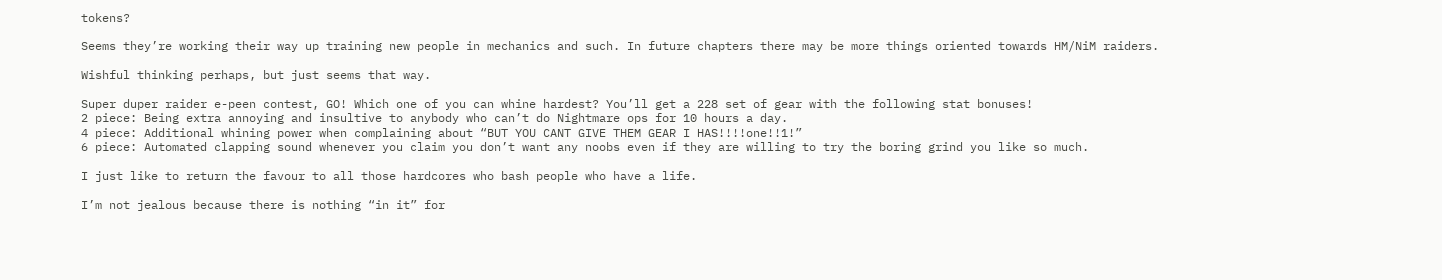tokens?

Seems they’re working their way up training new people in mechanics and such. In future chapters there may be more things oriented towards HM/NiM raiders.

Wishful thinking perhaps, but just seems that way.

Super duper raider e-peen contest, GO! Which one of you can whine hardest? You’ll get a 228 set of gear with the following stat bonuses!
2 piece: Being extra annoying and insultive to anybody who can’t do Nightmare ops for 10 hours a day.
4 piece: Additional whining power when complaining about “BUT YOU CANT GIVE THEM GEAR I HAS!!!!one!!1!”
6 piece: Automated clapping sound whenever you claim you don’t want any noobs even if they are willing to try the boring grind you like so much.

I just like to return the favour to all those hardcores who bash people who have a life.

I’m not jealous because there is nothing “in it” for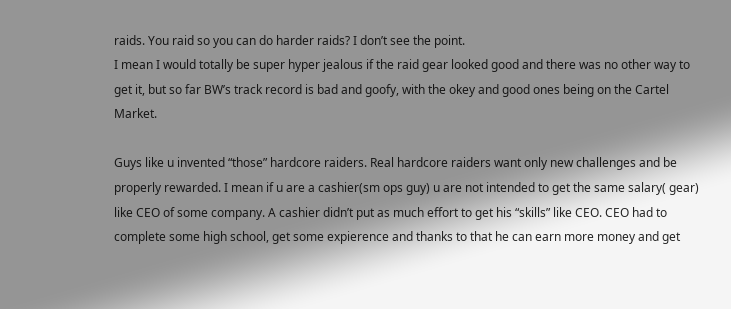raids. You raid so you can do harder raids? I don’t see the point.
I mean I would totally be super hyper jealous if the raid gear looked good and there was no other way to get it, but so far BW’s track record is bad and goofy, with the okey and good ones being on the Cartel Market.

Guys like u invented “those” hardcore raiders. Real hardcore raiders want only new challenges and be properly rewarded. I mean if u are a cashier(sm ops guy) u are not intended to get the same salary( gear) like CEO of some company. A cashier didn’t put as much effort to get his “skills” like CEO. CEO had to complete some high school, get some expierence and thanks to that he can earn more money and get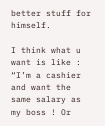better stuff for himself.

I think what u want is like : “I’m a cashier and want the same salary as my boss ! Or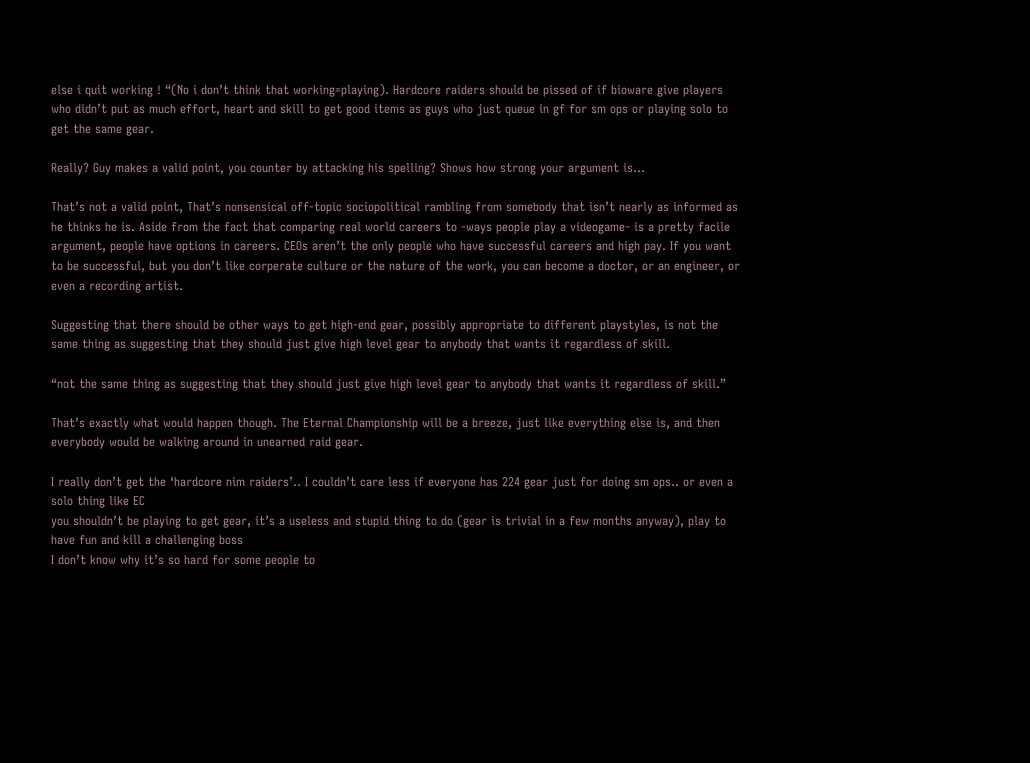else i quit working ! “(No i don’t think that working=playing). Hardcore raiders should be pissed of if bioware give players who didn’t put as much effort, heart and skill to get good items as guys who just queue in gf for sm ops or playing solo to get the same gear.

Really? Guy makes a valid point, you counter by attacking his spelling? Shows how strong your argument is…

That’s not a valid point, That’s nonsensical off-topic sociopolitical rambling from somebody that isn’t nearly as informed as he thinks he is. Aside from the fact that comparing real world careers to -ways people play a videogame- is a pretty facile argument, people have options in careers. CEOs aren’t the only people who have successful careers and high pay. If you want to be successful, but you don’t like corperate culture or the nature of the work, you can become a doctor, or an engineer, or even a recording artist.

Suggesting that there should be other ways to get high-end gear, possibly appropriate to different playstyles, is not the same thing as suggesting that they should just give high level gear to anybody that wants it regardless of skill.

“not the same thing as suggesting that they should just give high level gear to anybody that wants it regardless of skill.”

That’s exactly what would happen though. The Eternal Championship will be a breeze, just like everything else is, and then everybody would be walking around in unearned raid gear.

I really don’t get the ‘hardcore nim raiders’.. I couldn’t care less if everyone has 224 gear just for doing sm ops.. or even a solo thing like EC
you shouldn’t be playing to get gear, it’s a useless and stupid thing to do (gear is trivial in a few months anyway), play to have fun and kill a challenging boss
I don’t know why it’s so hard for some people to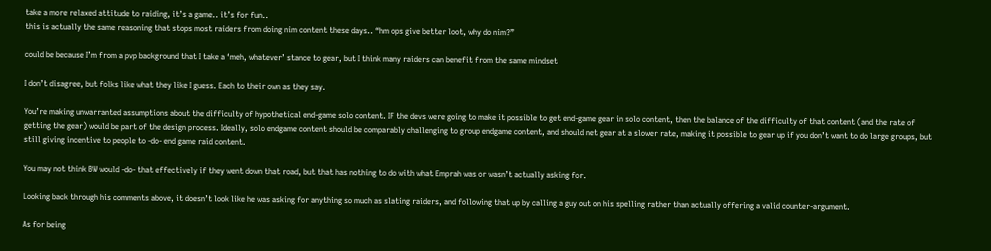take a more relaxed attitude to raiding, it’s a game.. it’s for fun..
this is actually the same reasoning that stops most raiders from doing nim content these days.. “hm ops give better loot, why do nim?”

could be because I’m from a pvp background that I take a ‘meh, whatever’ stance to gear, but I think many raiders can benefit from the same mindset

I don’t disagree, but folks like what they like I guess. Each to their own as they say.

You’re making unwarranted assumptions about the difficulty of hypothetical end-game solo content. IF the devs were going to make it possible to get end-game gear in solo content, then the balance of the difficulty of that content (and the rate of getting the gear) would be part of the design process. Ideally, solo endgame content should be comparably challenging to group endgame content, and should net gear at a slower rate, making it possible to gear up if you don’t want to do large groups, but still giving incentive to people to -do- end game raid content.

You may not think BW would -do- that effectively if they went down that road, but that has nothing to do with what Emprah was or wasn’t actually asking for.

Looking back through his comments above, it doesn’t look like he was asking for anything so much as slating raiders, and following that up by calling a guy out on his spelling rather than actually offering a valid counter-argument.

As for being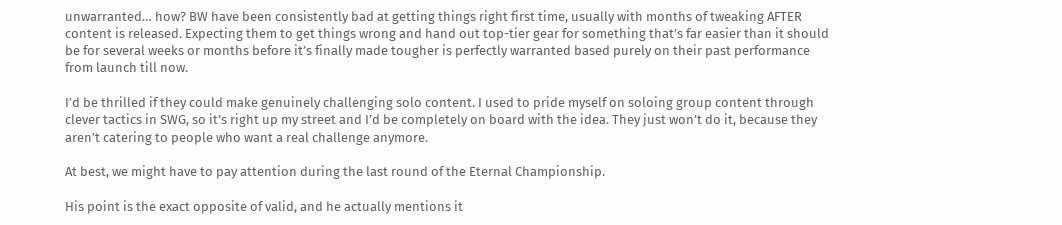unwarranted… how? BW have been consistently bad at getting things right first time, usually with months of tweaking AFTER content is released. Expecting them to get things wrong and hand out top-tier gear for something that’s far easier than it should be for several weeks or months before it’s finally made tougher is perfectly warranted based purely on their past performance from launch till now.

I’d be thrilled if they could make genuinely challenging solo content. I used to pride myself on soloing group content through clever tactics in SWG, so it’s right up my street and I’d be completely on board with the idea. They just won’t do it, because they aren’t catering to people who want a real challenge anymore.

At best, we might have to pay attention during the last round of the Eternal Championship.

His point is the exact opposite of valid, and he actually mentions it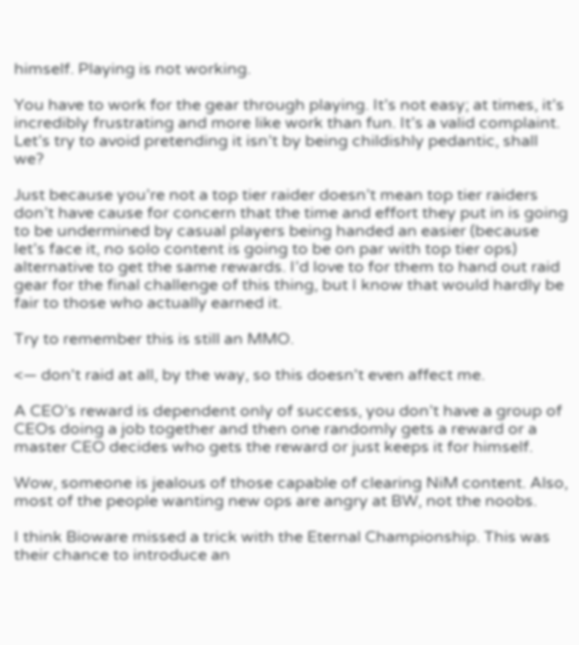himself. Playing is not working.

You have to work for the gear through playing. It’s not easy; at times, it’s incredibly frustrating and more like work than fun. It’s a valid complaint. Let’s try to avoid pretending it isn’t by being childishly pedantic, shall we?

Just because you’re not a top tier raider doesn’t mean top tier raiders don’t have cause for concern that the time and effort they put in is going to be undermined by casual players being handed an easier (because let’s face it, no solo content is going to be on par with top tier ops) alternative to get the same rewards. I’d love to for them to hand out raid gear for the final challenge of this thing, but I know that would hardly be fair to those who actually earned it.

Try to remember this is still an MMO.

<— don't raid at all, by the way, so this doesn't even affect me.

A CEO’s reward is dependent only of success, you don’t have a group of CEOs doing a job together and then one randomly gets a reward or a master CEO decides who gets the reward or just keeps it for himself.

Wow, someone is jealous of those capable of clearing NiM content. Also, most of the people wanting new ops are angry at BW, not the noobs.

I think Bioware missed a trick with the Eternal Championship. This was their chance to introduce an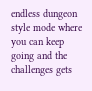endless dungeon style mode where you can keep going and the challenges gets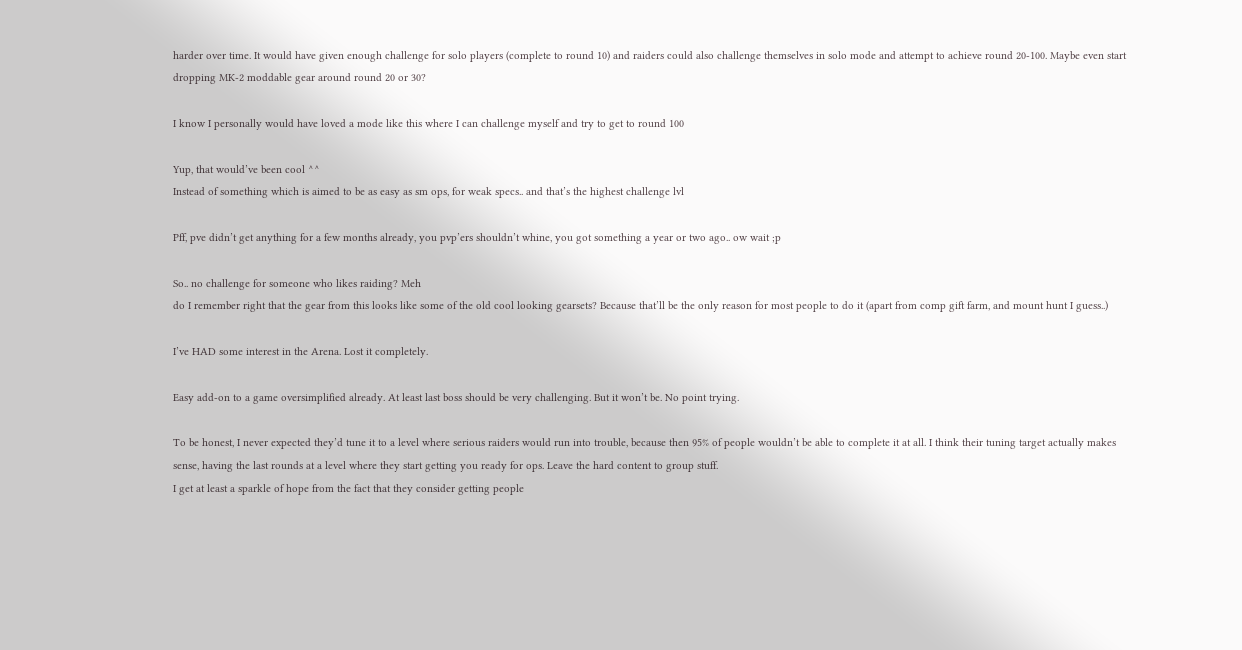harder over time. It would have given enough challenge for solo players (complete to round 10) and raiders could also challenge themselves in solo mode and attempt to achieve round 20-100. Maybe even start dropping MK-2 moddable gear around round 20 or 30?

I know I personally would have loved a mode like this where I can challenge myself and try to get to round 100

Yup, that would’ve been cool ^^
Instead of something which is aimed to be as easy as sm ops, for weak specs.. and that’s the highest challenge lvl

Pff, pve didn’t get anything for a few months already, you pvp’ers shouldn’t whine, you got something a year or two ago.. ow wait ;p

So.. no challenge for someone who likes raiding? Meh
do I remember right that the gear from this looks like some of the old cool looking gearsets? Because that’ll be the only reason for most people to do it (apart from comp gift farm, and mount hunt I guess..)

I’ve HAD some interest in the Arena. Lost it completely.

Easy add-on to a game oversimplified already. At least last boss should be very challenging. But it won’t be. No point trying.

To be honest, I never expected they’d tune it to a level where serious raiders would run into trouble, because then 95% of people wouldn’t be able to complete it at all. I think their tuning target actually makes sense, having the last rounds at a level where they start getting you ready for ops. Leave the hard content to group stuff.
I get at least a sparkle of hope from the fact that they consider getting people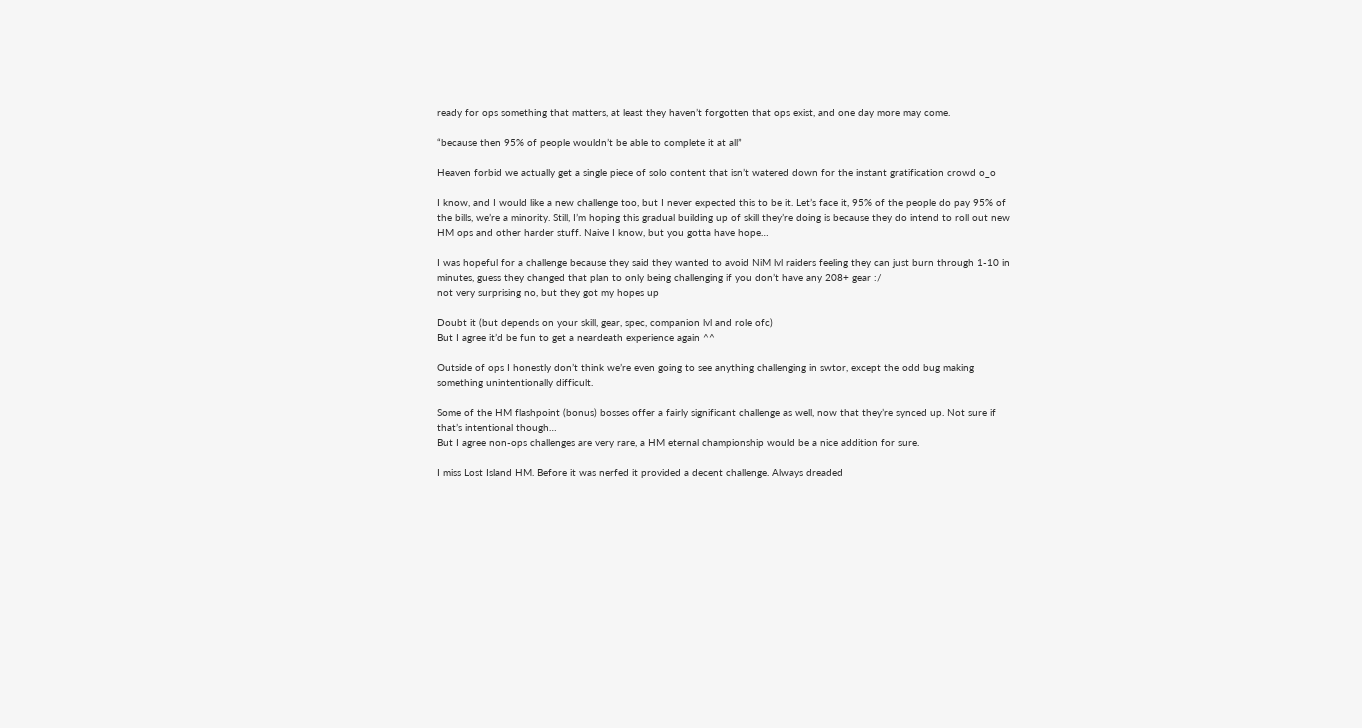ready for ops something that matters, at least they haven’t forgotten that ops exist, and one day more may come.

“because then 95% of people wouldn’t be able to complete it at all”

Heaven forbid we actually get a single piece of solo content that isn’t watered down for the instant gratification crowd o_o

I know, and I would like a new challenge too, but I never expected this to be it. Let’s face it, 95% of the people do pay 95% of the bills, we’re a minority. Still, I’m hoping this gradual building up of skill they’re doing is because they do intend to roll out new HM ops and other harder stuff. Naive I know, but you gotta have hope…

I was hopeful for a challenge because they said they wanted to avoid NiM lvl raiders feeling they can just burn through 1-10 in minutes, guess they changed that plan to only being challenging if you don’t have any 208+ gear :/
not very surprising no, but they got my hopes up

Doubt it (but depends on your skill, gear, spec, companion lvl and role ofc)
But I agree it’d be fun to get a neardeath experience again ^^

Outside of ops I honestly don’t think we’re even going to see anything challenging in swtor, except the odd bug making something unintentionally difficult.

Some of the HM flashpoint (bonus) bosses offer a fairly significant challenge as well, now that they’re synced up. Not sure if that’s intentional though…
But I agree non-ops challenges are very rare, a HM eternal championship would be a nice addition for sure.

I miss Lost Island HM. Before it was nerfed it provided a decent challenge. Always dreaded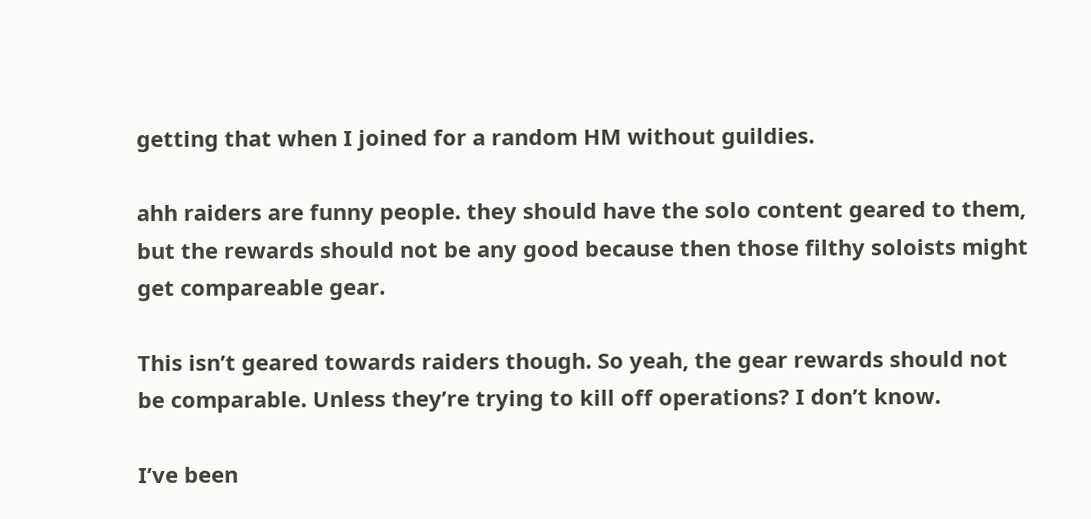getting that when I joined for a random HM without guildies.

ahh raiders are funny people. they should have the solo content geared to them, but the rewards should not be any good because then those filthy soloists might get compareable gear.

This isn’t geared towards raiders though. So yeah, the gear rewards should not be comparable. Unless they’re trying to kill off operations? I don’t know.

I’ve been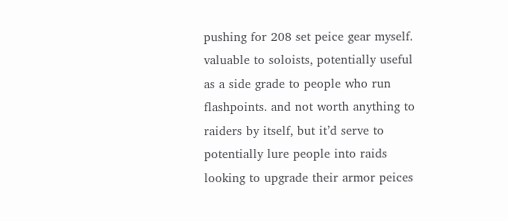pushing for 208 set peice gear myself. valuable to soloists, potentially useful as a side grade to people who run flashpoints. and not worth anything to raiders by itself, but it’d serve to potentially lure people into raids looking to upgrade their armor peices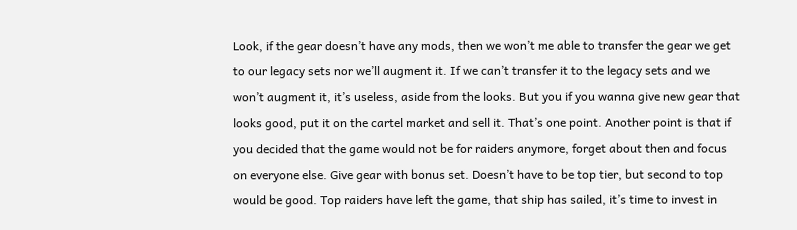Look, if the gear doesn’t have any mods, then we won’t me able to transfer the gear we get to our legacy sets nor we’ll augment it. If we can’t transfer it to the legacy sets and we won’t augment it, it’s useless, aside from the looks. But you if you wanna give new gear that looks good, put it on the cartel market and sell it. That’s one point. Another point is that if you decided that the game would not be for raiders anymore, forget about then and focus on everyone else. Give gear with bonus set. Doesn’t have to be top tier, but second to top would be good. Top raiders have left the game, that ship has sailed, it’s time to invest in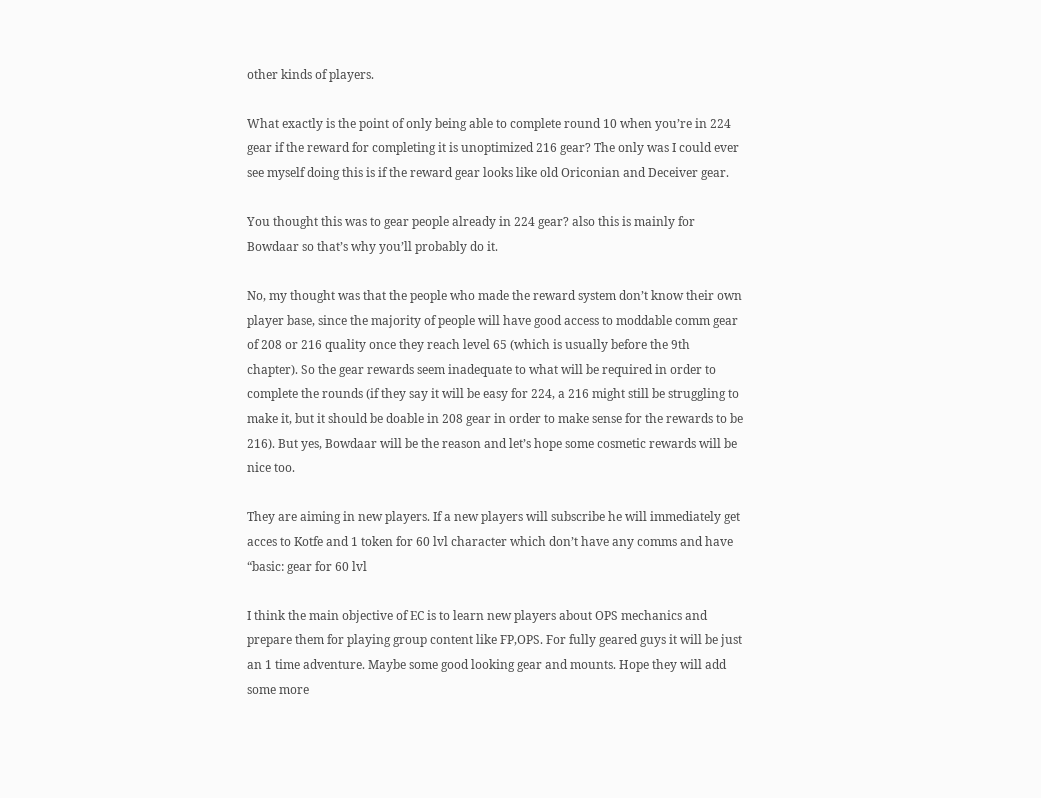other kinds of players.

What exactly is the point of only being able to complete round 10 when you’re in 224 gear if the reward for completing it is unoptimized 216 gear? The only was I could ever see myself doing this is if the reward gear looks like old Oriconian and Deceiver gear.

You thought this was to gear people already in 224 gear? also this is mainly for Bowdaar so that’s why you’ll probably do it.

No, my thought was that the people who made the reward system don’t know their own player base, since the majority of people will have good access to moddable comm gear of 208 or 216 quality once they reach level 65 (which is usually before the 9th chapter). So the gear rewards seem inadequate to what will be required in order to complete the rounds (if they say it will be easy for 224, a 216 might still be struggling to make it, but it should be doable in 208 gear in order to make sense for the rewards to be 216). But yes, Bowdaar will be the reason and let’s hope some cosmetic rewards will be nice too.

They are aiming in new players. If a new players will subscribe he will immediately get acces to Kotfe and 1 token for 60 lvl character which don’t have any comms and have “basic: gear for 60 lvl

I think the main objective of EC is to learn new players about OPS mechanics and prepare them for playing group content like FP,OPS. For fully geared guys it will be just an 1 time adventure. Maybe some good looking gear and mounts. Hope they will add some more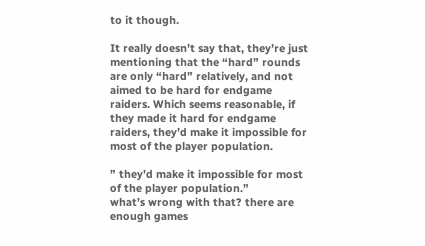to it though.

It really doesn’t say that, they’re just mentioning that the “hard” rounds are only “hard” relatively, and not aimed to be hard for endgame raiders. Which seems reasonable, if they made it hard for endgame raiders, they’d make it impossible for most of the player population.

” they’d make it impossible for most of the player population.”
what’s wrong with that? there are enough games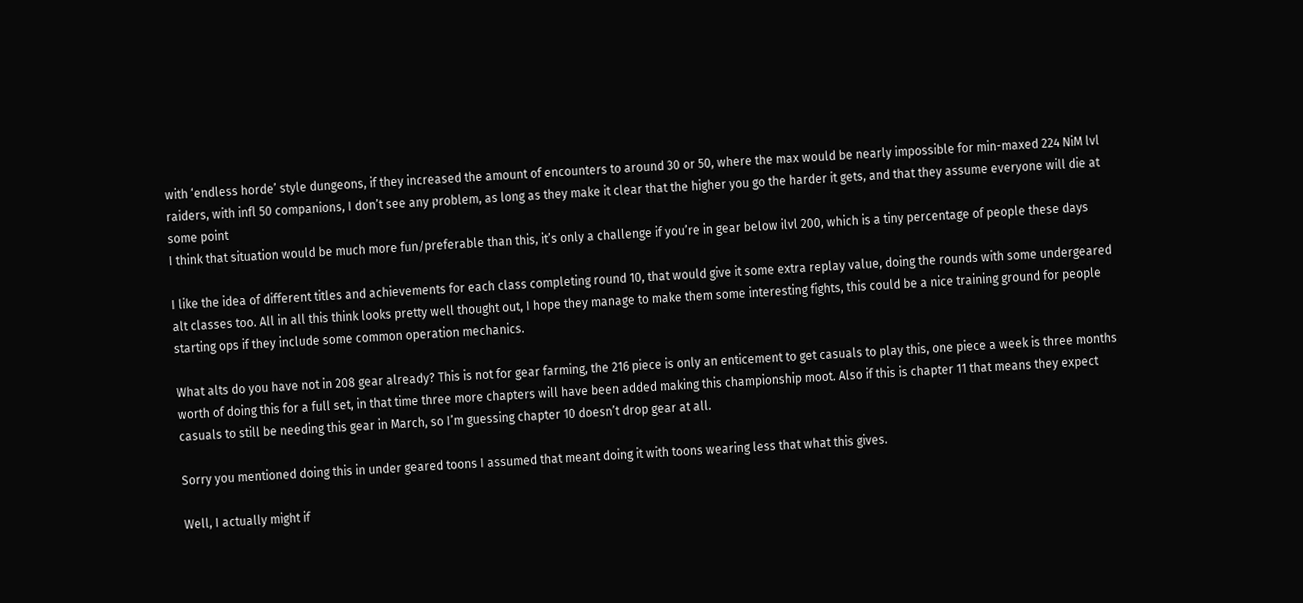with ‘endless horde’ style dungeons, if they increased the amount of encounters to around 30 or 50, where the max would be nearly impossible for min-maxed 224 NiM lvl raiders, with infl 50 companions, I don’t see any problem, as long as they make it clear that the higher you go the harder it gets, and that they assume everyone will die at some point
I think that situation would be much more fun/preferable than this, it’s only a challenge if you’re in gear below ilvl 200, which is a tiny percentage of people these days

I like the idea of different titles and achievements for each class completing round 10, that would give it some extra replay value, doing the rounds with some undergeared alt classes too. All in all this think looks pretty well thought out, I hope they manage to make them some interesting fights, this could be a nice training ground for people starting ops if they include some common operation mechanics.

What alts do you have not in 208 gear already? This is not for gear farming, the 216 piece is only an enticement to get casuals to play this, one piece a week is three months worth of doing this for a full set, in that time three more chapters will have been added making this championship moot. Also if this is chapter 11 that means they expect casuals to still be needing this gear in March, so I’m guessing chapter 10 doesn’t drop gear at all.

Sorry you mentioned doing this in under geared toons I assumed that meant doing it with toons wearing less that what this gives.

Well, I actually might if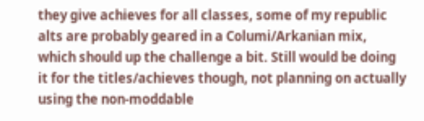they give achieves for all classes, some of my republic alts are probably geared in a Columi/Arkanian mix, which should up the challenge a bit. Still would be doing it for the titles/achieves though, not planning on actually using the non-moddable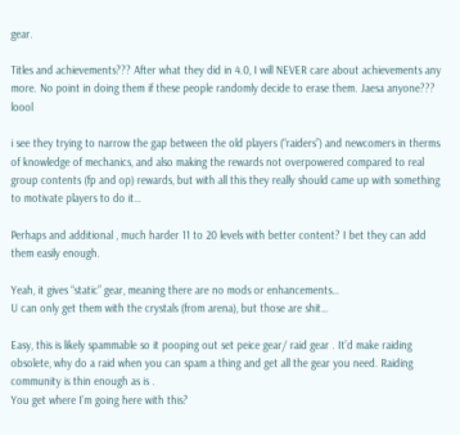gear.

Titles and achievements??? After what they did in 4.0, I will NEVER care about achievements any more. No point in doing them if these people randomly decide to erase them. Jaesa anyone??? loool

i see they trying to narrow the gap between the old players (“raiders”) and newcomers in therms of knowledge of mechanics, and also making the rewards not overpowered compared to real group contents (fp and op) rewards, but with all this they really should came up with something to motivate players to do it…

Perhaps and additional , much harder 11 to 20 levels with better content? I bet they can add them easily enough.

Yeah, it gives “static” gear, meaning there are no mods or enhancements…
U can only get them with the crystals (from arena), but those are shit…

Easy, this is likely spammable so it pooping out set peice gear/ raid gear . It’d make raiding obsolete, why do a raid when you can spam a thing and get all the gear you need. Raiding community is thin enough as is .
You get where I’m going here with this?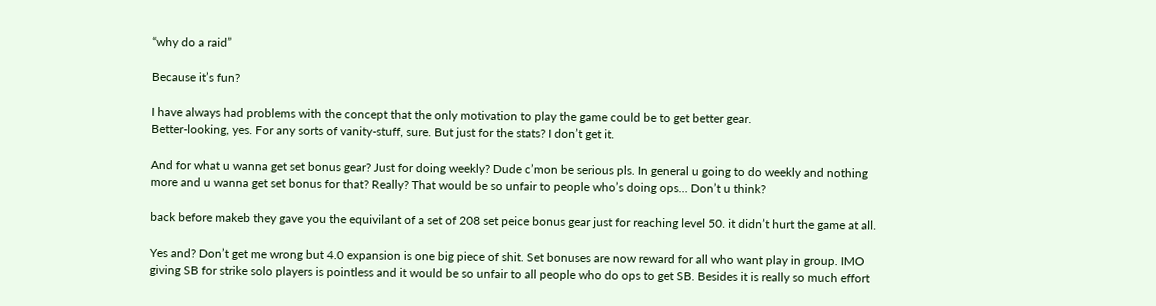“why do a raid”

Because it’s fun?

I have always had problems with the concept that the only motivation to play the game could be to get better gear.
Better-looking, yes. For any sorts of vanity-stuff, sure. But just for the stats? I don’t get it.

And for what u wanna get set bonus gear? Just for doing weekly? Dude c’mon be serious pls. In general u going to do weekly and nothing more and u wanna get set bonus for that? Really? That would be so unfair to people who’s doing ops… Don’t u think?

back before makeb they gave you the equivilant of a set of 208 set peice bonus gear just for reaching level 50. it didn’t hurt the game at all.

Yes and? Don’t get me wrong but 4.0 expansion is one big piece of shit. Set bonuses are now reward for all who want play in group. IMO giving SB for strike solo players is pointless and it would be so unfair to all people who do ops to get SB. Besides it is really so much effort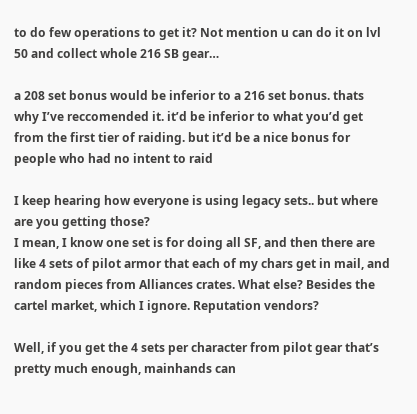to do few operations to get it? Not mention u can do it on lvl 50 and collect whole 216 SB gear…

a 208 set bonus would be inferior to a 216 set bonus. thats why I’ve reccomended it. it’d be inferior to what you’d get from the first tier of raiding. but it’d be a nice bonus for people who had no intent to raid

I keep hearing how everyone is using legacy sets.. but where are you getting those?
I mean, I know one set is for doing all SF, and then there are like 4 sets of pilot armor that each of my chars get in mail, and random pieces from Alliances crates. What else? Besides the cartel market, which I ignore. Reputation vendors?

Well, if you get the 4 sets per character from pilot gear that’s pretty much enough, mainhands can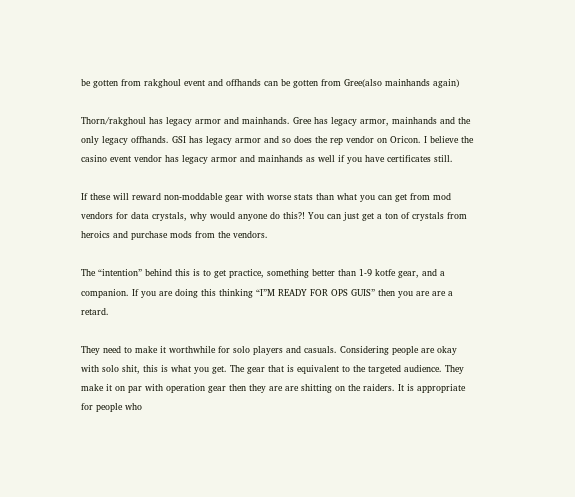be gotten from rakghoul event and offhands can be gotten from Gree(also mainhands again)

Thorn/rakghoul has legacy armor and mainhands. Gree has legacy armor, mainhands and the only legacy offhands. GSI has legacy armor and so does the rep vendor on Oricon. I believe the casino event vendor has legacy armor and mainhands as well if you have certificates still.

If these will reward non-moddable gear with worse stats than what you can get from mod vendors for data crystals, why would anyone do this?! You can just get a ton of crystals from heroics and purchase mods from the vendors.

The “intention” behind this is to get practice, something better than 1-9 kotfe gear, and a companion. If you are doing this thinking “I”M READY FOR OPS GUIS” then you are are a retard.

They need to make it worthwhile for solo players and casuals. Considering people are okay with solo shit, this is what you get. The gear that is equivalent to the targeted audience. They make it on par with operation gear then they are are shitting on the raiders. It is appropriate for people who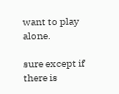want to play alone.

sure except if there is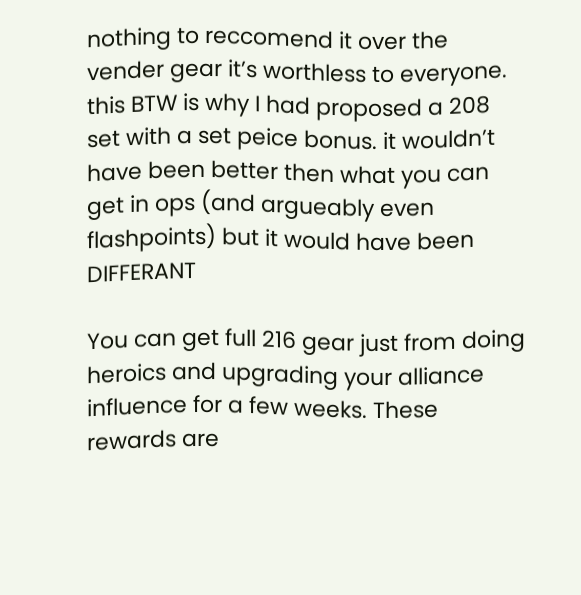nothing to reccomend it over the vender gear it’s worthless to everyone. this BTW is why I had proposed a 208 set with a set peice bonus. it wouldn’t have been better then what you can get in ops (and argueably even flashpoints) but it would have been DIFFERANT

You can get full 216 gear just from doing heroics and upgrading your alliance influence for a few weeks. These rewards are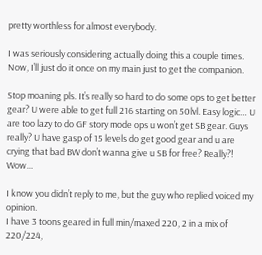pretty worthless for almost everybody.

I was seriously considering actually doing this a couple times.
Now, I’ll just do it once on my main just to get the companion.

Stop moaning pls. It’s really so hard to do some ops to get better gear? U were able to get full 216 starting on 50lvl. Easy logic… U are too lazy to do GF story mode ops u won’t get SB gear. Guys really? U have gasp of 15 levels do get good gear and u are crying that bad BW don’t wanna give u SB for free? Really?! Wow…

I know you didn’t reply to me, but the guy who replied voiced my opinion.
I have 3 toons geared in full min/maxed 220, 2 in a mix of 220/224,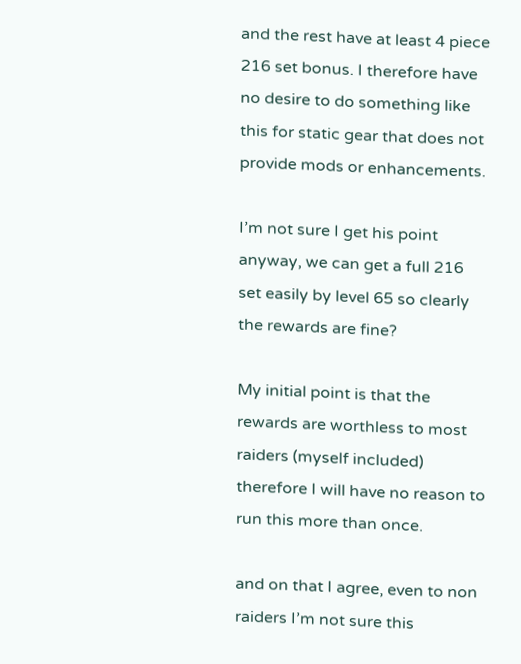and the rest have at least 4 piece 216 set bonus. I therefore have no desire to do something like this for static gear that does not provide mods or enhancements.

I’m not sure I get his point anyway, we can get a full 216 set easily by level 65 so clearly the rewards are fine?

My initial point is that the rewards are worthless to most raiders (myself included) therefore I will have no reason to run this more than once.

and on that I agree, even to non raiders I’m not sure this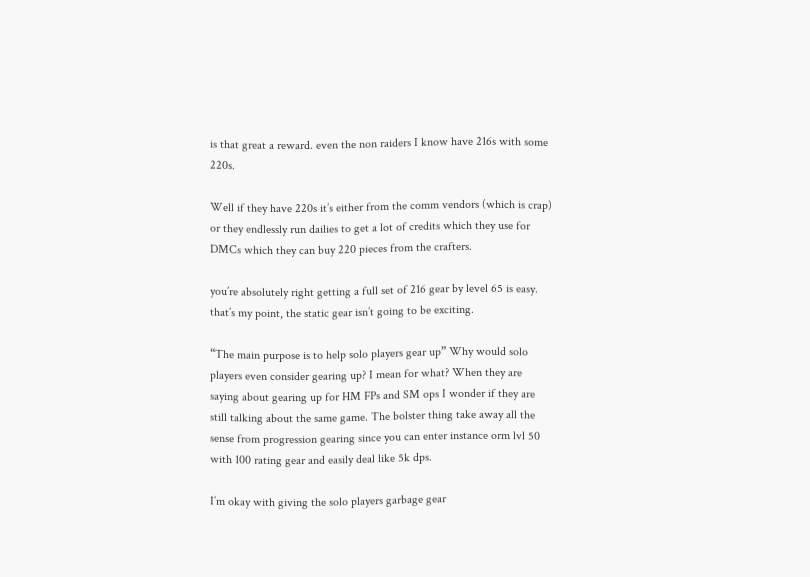is that great a reward. even the non raiders I know have 216s with some 220s.

Well if they have 220s it’s either from the comm vendors (which is crap) or they endlessly run dailies to get a lot of credits which they use for DMCs which they can buy 220 pieces from the crafters.

you’re absolutely right getting a full set of 216 gear by level 65 is easy. that’s my point, the static gear isn’t going to be exciting.

“The main purpose is to help solo players gear up” Why would solo players even consider gearing up? I mean for what? When they are saying about gearing up for HM FPs and SM ops I wonder if they are still talking about the same game. The bolster thing take away all the sense from progression gearing since you can enter instance orm lvl 50 with 100 rating gear and easily deal like 5k dps.

I’m okay with giving the solo players garbage gear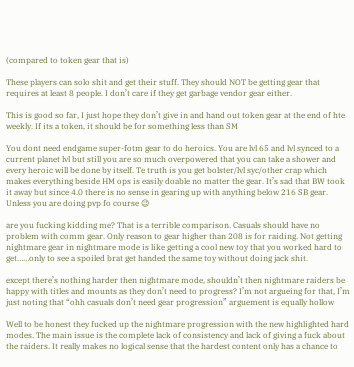(compared to token gear that is)

These players can solo shit and get their stuff. They should NOT be getting gear that requires at least 8 people. I don’t care if they get garbage vendor gear either.

This is good so far, I just hope they don’t give in and hand out token gear at the end of hte weekly. If its a token, it should be for something less than SM

You dont need endgame super-fotm gear to do heroics. You are lvl 65 and lvl synced to a current planet lvl but still you are so much overpowered that you can take a shower and every heroic will be done by itself. Te truth is you get bolster/lvl syc/other crap which makes everything beside HM ops is easily doable no matter the gear. It’s sad that BW took it away but since 4.0 there is no sense in gearing up with anything below 216 SB gear. Unless you are doing pvp fo course 😉

are you fucking kidding me? That is a terrible comparison. Casuals should have no problem with comm gear. Only reason to gear higher than 208 is for raiding. Not getting nightmare gear in nightmare mode is like getting a cool new toy that you worked hard to get……only to see a spoiled brat get handed the same toy without doing jack shit.

except there’s nothing harder then nightmare mode, shouldn’t then nightmare raiders be happy with titles and mounts as they don’t need to progress? I’m not argueing for that, I’m just noting that “ohh casuals don’t need gear progression” arguement is equally hollow

Well to be honest they fucked up the nightmare progression with the new highlighted hard modes. The main issue is the complete lack of consistency and lack of giving a fuck about the raiders. It really makes no logical sense that the hardest content only has a chance to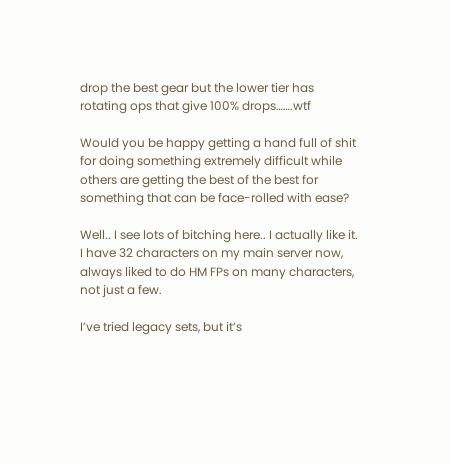drop the best gear but the lower tier has rotating ops that give 100% drops…….wtf

Would you be happy getting a hand full of shit for doing something extremely difficult while others are getting the best of the best for something that can be face-rolled with ease?

Well.. I see lots of bitching here.. I actually like it. I have 32 characters on my main server now, always liked to do HM FPs on many characters, not just a few.

I’ve tried legacy sets, but it’s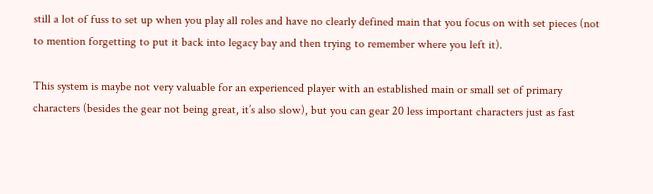still a lot of fuss to set up when you play all roles and have no clearly defined main that you focus on with set pieces (not to mention forgetting to put it back into legacy bay and then trying to remember where you left it).

This system is maybe not very valuable for an experienced player with an established main or small set of primary characters (besides the gear not being great, it’s also slow), but you can gear 20 less important characters just as fast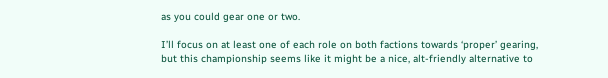as you could gear one or two.

I’ll focus on at least one of each role on both factions towards ‘proper’ gearing, but this championship seems like it might be a nice, alt-friendly alternative to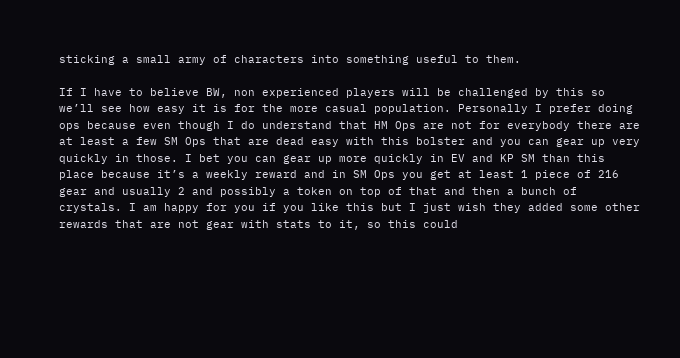sticking a small army of characters into something useful to them.

If I have to believe BW, non experienced players will be challenged by this so we’ll see how easy it is for the more casual population. Personally I prefer doing ops because even though I do understand that HM Ops are not for everybody there are at least a few SM Ops that are dead easy with this bolster and you can gear up very quickly in those. I bet you can gear up more quickly in EV and KP SM than this place because it’s a weekly reward and in SM Ops you get at least 1 piece of 216 gear and usually 2 and possibly a token on top of that and then a bunch of crystals. I am happy for you if you like this but I just wish they added some other rewards that are not gear with stats to it, so this could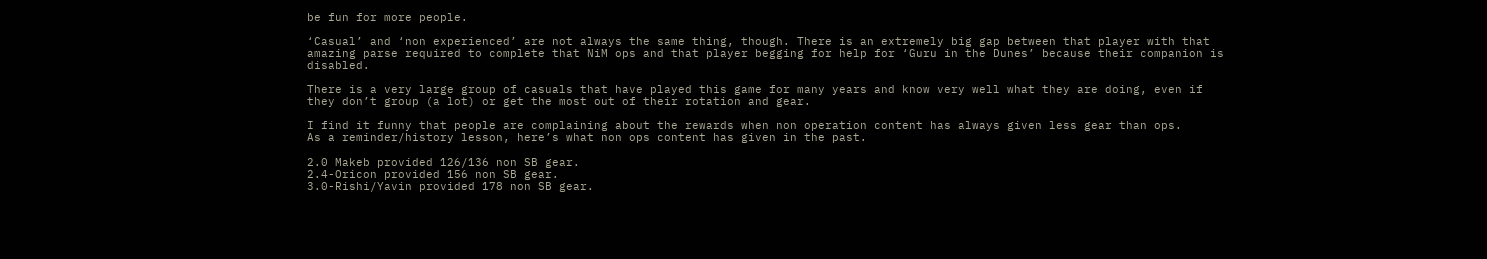be fun for more people.

‘Casual’ and ‘non experienced’ are not always the same thing, though. There is an extremely big gap between that player with that amazing parse required to complete that NiM ops and that player begging for help for ‘Guru in the Dunes’ because their companion is disabled.

There is a very large group of casuals that have played this game for many years and know very well what they are doing, even if they don’t group (a lot) or get the most out of their rotation and gear.

I find it funny that people are complaining about the rewards when non operation content has always given less gear than ops.
As a reminder/history lesson, here’s what non ops content has given in the past.

2.0 Makeb provided 126/136 non SB gear.
2.4-Oricon provided 156 non SB gear.
3.0-Rishi/Yavin provided 178 non SB gear.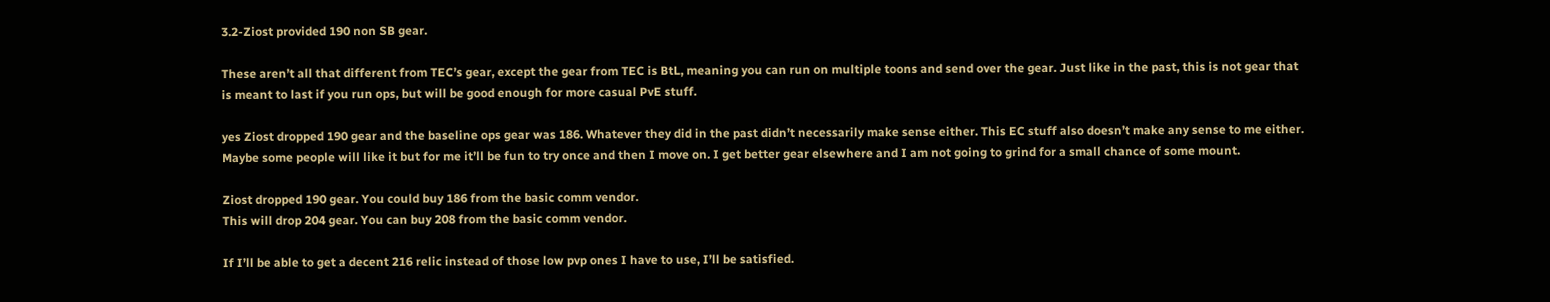3.2-Ziost provided 190 non SB gear.

These aren’t all that different from TEC’s gear, except the gear from TEC is BtL, meaning you can run on multiple toons and send over the gear. Just like in the past, this is not gear that is meant to last if you run ops, but will be good enough for more casual PvE stuff.

yes Ziost dropped 190 gear and the baseline ops gear was 186. Whatever they did in the past didn’t necessarily make sense either. This EC stuff also doesn’t make any sense to me either. Maybe some people will like it but for me it’ll be fun to try once and then I move on. I get better gear elsewhere and I am not going to grind for a small chance of some mount.

Ziost dropped 190 gear. You could buy 186 from the basic comm vendor.
This will drop 204 gear. You can buy 208 from the basic comm vendor.

If I’ll be able to get a decent 216 relic instead of those low pvp ones I have to use, I’ll be satisfied.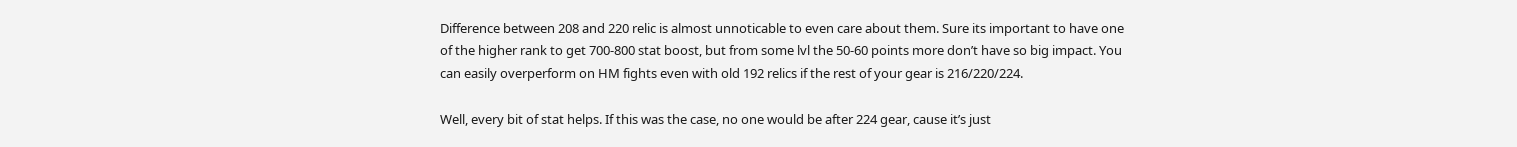Difference between 208 and 220 relic is almost unnoticable to even care about them. Sure its important to have one of the higher rank to get 700-800 stat boost, but from some lvl the 50-60 points more don’t have so big impact. You can easily overperform on HM fights even with old 192 relics if the rest of your gear is 216/220/224.

Well, every bit of stat helps. If this was the case, no one would be after 224 gear, cause it’s just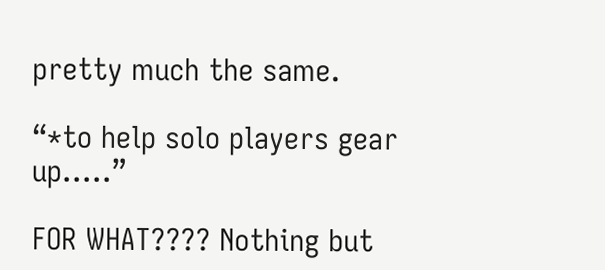pretty much the same.

“*to help solo players gear up…..”

FOR WHAT???? Nothing but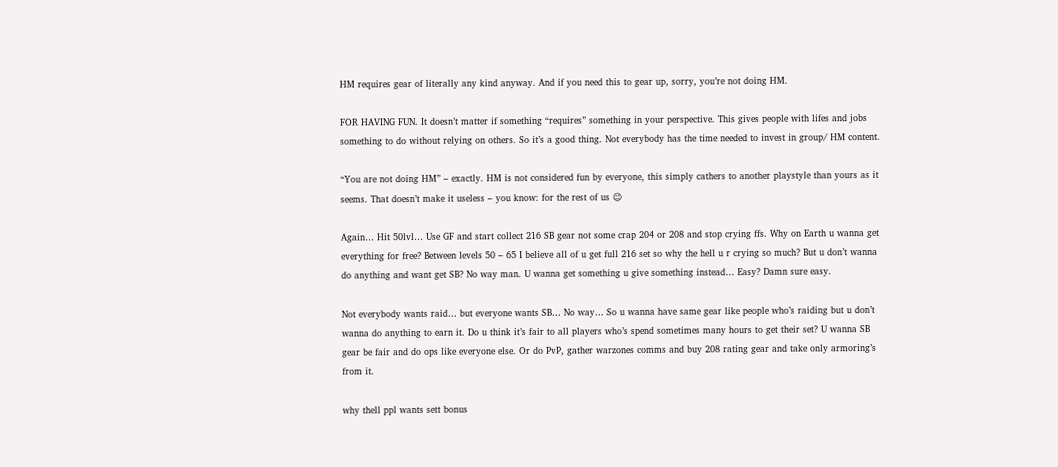HM requires gear of literally any kind anyway. And if you need this to gear up, sorry, you’re not doing HM.

FOR HAVING FUN. It doesn’t matter if something “requires” something in your perspective. This gives people with lifes and jobs something to do without relying on others. So it’s a good thing. Not everybody has the time needed to invest in group/ HM content.

“You are not doing HM” – exactly. HM is not considered fun by everyone, this simply cathers to another playstyle than yours as it seems. That doesn’t make it useless – you know: for the rest of us 😉

Again… Hit 50lvl… Use GF and start collect 216 SB gear not some crap 204 or 208 and stop crying ffs. Why on Earth u wanna get everything for free? Between levels 50 – 65 I believe all of u get full 216 set so why the hell u r crying so much? But u don’t wanna do anything and want get SB? No way man. U wanna get something u give something instead… Easy? Damn sure easy.

Not everybody wants raid… but everyone wants SB… No way… So u wanna have same gear like people who’s raiding but u don’t wanna do anything to earn it. Do u think it’s fair to all players who’s spend sometimes many hours to get their set? U wanna SB gear be fair and do ops like everyone else. Or do PvP, gather warzones comms and buy 208 rating gear and take only armoring’s from it.

why thell ppl wants sett bonus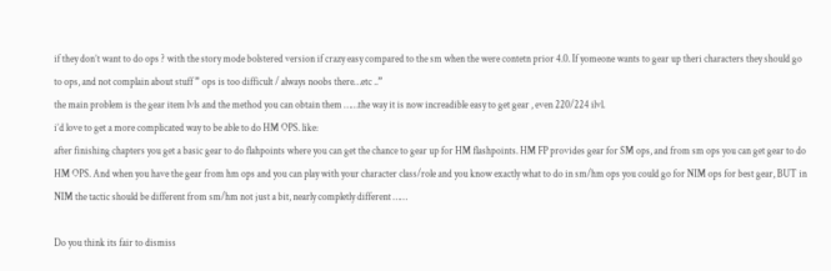if they don’t want to do ops ? with the story mode bolstered version if crazy easy compared to the sm when the were contetn prior 4.0. If yomeone wants to gear up theri characters they should go to ops, and not complain about stuff ” ops is too difficult / always noobs there…etc ..”
the main problem is the gear item lvls and the method you can obtain them ……the way it is now increadible easy to get gear , even 220/224 ilvl.
i’d love to get a more complicated way to be able to do HM OPS. like:
after finishing chapters you get a basic gear to do flahpoints where you can get the chance to gear up for HM flashpoints. HM FP provides gear for SM ops, and from sm ops you can get gear to do HM OPS. And when you have the gear from hm ops and you can play with your character class/role and you know exactly what to do in sm/hm ops you could go for NIM ops for best gear, BUT in NIM the tactic should be different from sm/hm not just a bit, nearly completly different ……

Do you think its fair to dismiss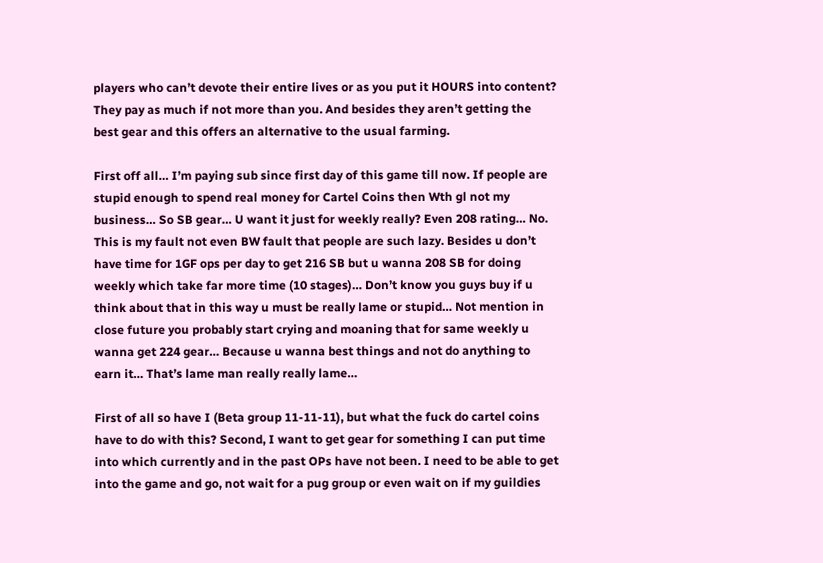players who can’t devote their entire lives or as you put it HOURS into content? They pay as much if not more than you. And besides they aren’t getting the best gear and this offers an alternative to the usual farming.

First off all… I’m paying sub since first day of this game till now. If people are stupid enough to spend real money for Cartel Coins then Wth gl not my business… So SB gear… U want it just for weekly really? Even 208 rating… No. This is my fault not even BW fault that people are such lazy. Besides u don’t have time for 1GF ops per day to get 216 SB but u wanna 208 SB for doing weekly which take far more time (10 stages)… Don’t know you guys buy if u think about that in this way u must be really lame or stupid… Not mention in close future you probably start crying and moaning that for same weekly u wanna get 224 gear… Because u wanna best things and not do anything to earn it… That’s lame man really really lame…

First of all so have I (Beta group 11-11-11), but what the fuck do cartel coins have to do with this? Second, I want to get gear for something I can put time into which currently and in the past OPs have not been. I need to be able to get into the game and go, not wait for a pug group or even wait on if my guildies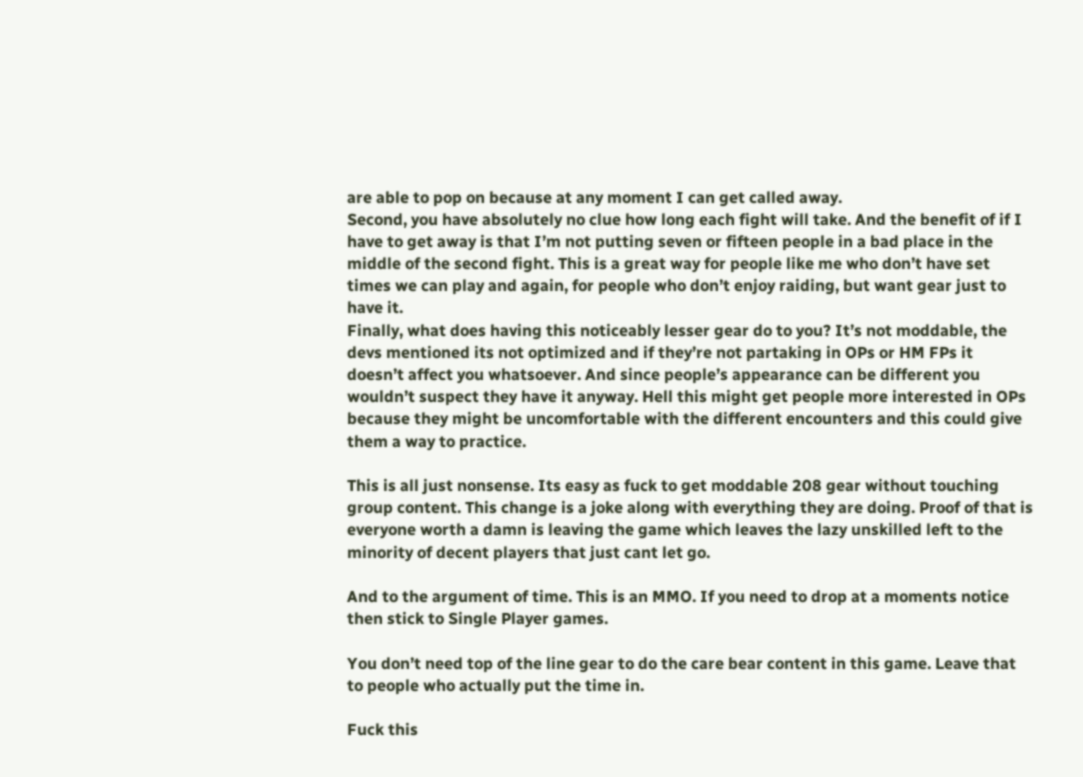are able to pop on because at any moment I can get called away.
Second, you have absolutely no clue how long each fight will take. And the benefit of if I have to get away is that I’m not putting seven or fifteen people in a bad place in the middle of the second fight. This is a great way for people like me who don’t have set times we can play and again, for people who don’t enjoy raiding, but want gear just to have it.
Finally, what does having this noticeably lesser gear do to you? It’s not moddable, the devs mentioned its not optimized and if they’re not partaking in OPs or HM FPs it doesn’t affect you whatsoever. And since people’s appearance can be different you wouldn’t suspect they have it anyway. Hell this might get people more interested in OPs because they might be uncomfortable with the different encounters and this could give them a way to practice.

This is all just nonsense. Its easy as fuck to get moddable 208 gear without touching group content. This change is a joke along with everything they are doing. Proof of that is everyone worth a damn is leaving the game which leaves the lazy unskilled left to the minority of decent players that just cant let go.

And to the argument of time. This is an MMO. If you need to drop at a moments notice then stick to Single Player games.

You don’t need top of the line gear to do the care bear content in this game. Leave that to people who actually put the time in.

Fuck this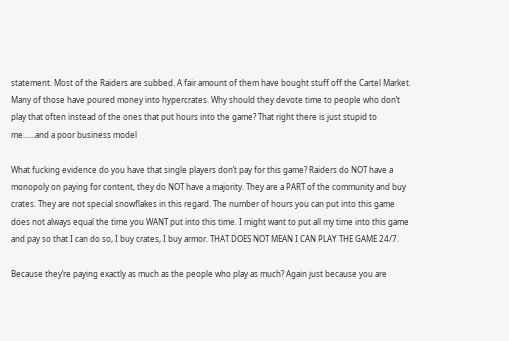statement. Most of the Raiders are subbed. A fair amount of them have bought stuff off the Cartel Market. Many of those have poured money into hypercrates. Why should they devote time to people who don’t play that often instead of the ones that put hours into the game? That right there is just stupid to me……and a poor business model

What fucking evidence do you have that single players don’t pay for this game? Raiders do NOT have a monopoly on paying for content, they do NOT have a majority. They are a PART of the community and buy crates. They are not special snowflakes in this regard. The number of hours you can put into this game does not always equal the time you WANT put into this time. I might want to put all my time into this game and pay so that I can do so, I buy crates, I buy armor. THAT DOES NOT MEAN I CAN PLAY THE GAME 24/7.

Because they’re paying exactly as much as the people who play as much? Again just because you are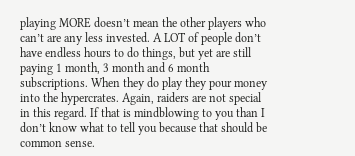playing MORE doesn’t mean the other players who can’t are any less invested. A LOT of people don’t have endless hours to do things, but yet are still paying 1 month, 3 month and 6 month subscriptions. When they do play they pour money into the hypercrates. Again, raiders are not special in this regard. If that is mindblowing to you than I don’t know what to tell you because that should be common sense.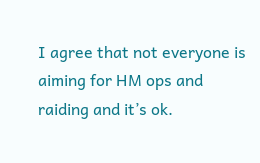I agree that not everyone is aiming for HM ops and raiding and it’s ok.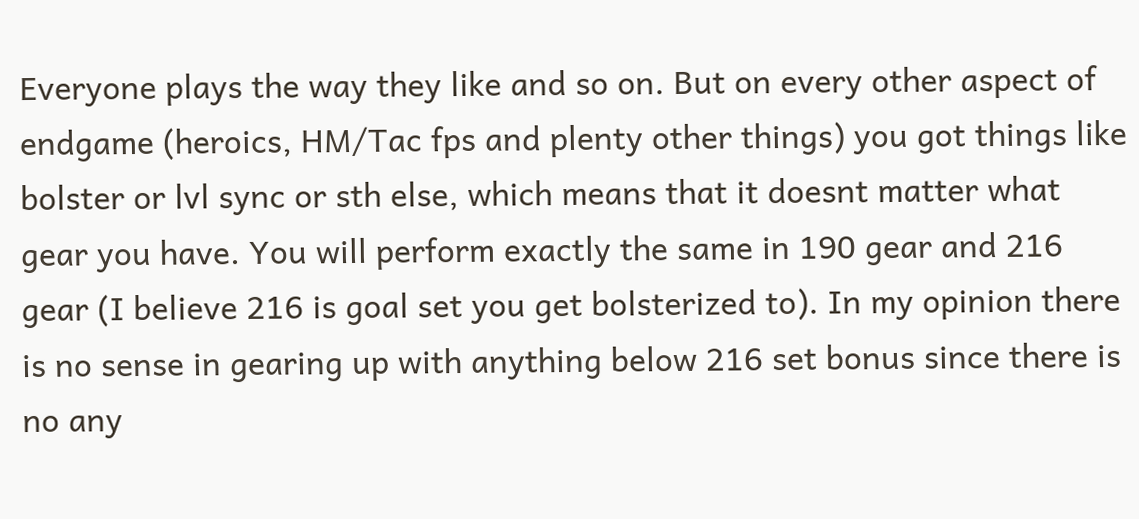Everyone plays the way they like and so on. But on every other aspect of endgame (heroics, HM/Tac fps and plenty other things) you got things like bolster or lvl sync or sth else, which means that it doesnt matter what gear you have. You will perform exactly the same in 190 gear and 216 gear (I believe 216 is goal set you get bolsterized to). In my opinion there is no sense in gearing up with anything below 216 set bonus since there is no any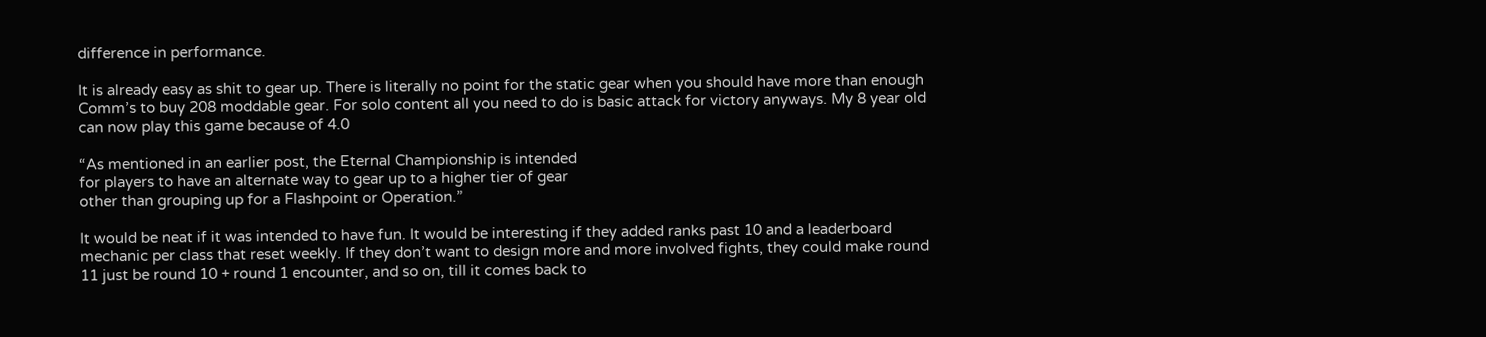difference in performance.

It is already easy as shit to gear up. There is literally no point for the static gear when you should have more than enough Comm’s to buy 208 moddable gear. For solo content all you need to do is basic attack for victory anyways. My 8 year old can now play this game because of 4.0

“As mentioned in an earlier post, the Eternal Championship is intended
for players to have an alternate way to gear up to a higher tier of gear
other than grouping up for a Flashpoint or Operation.”

It would be neat if it was intended to have fun. It would be interesting if they added ranks past 10 and a leaderboard mechanic per class that reset weekly. If they don’t want to design more and more involved fights, they could make round 11 just be round 10 + round 1 encounter, and so on, till it comes back to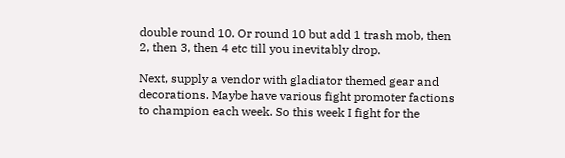double round 10. Or round 10 but add 1 trash mob, then 2, then 3, then 4 etc till you inevitably drop.

Next, supply a vendor with gladiator themed gear and decorations. Maybe have various fight promoter factions to champion each week. So this week I fight for the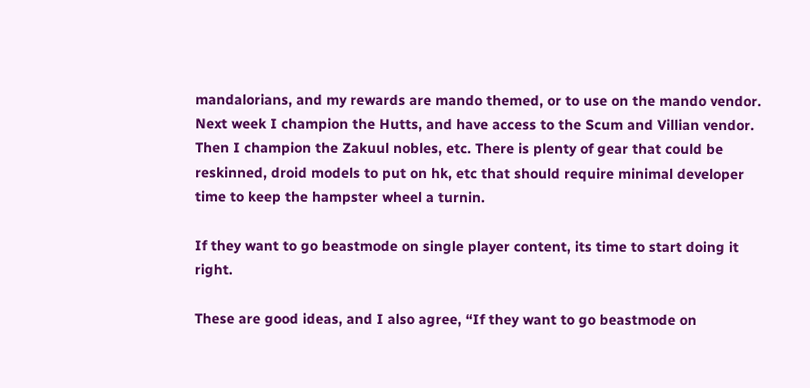mandalorians, and my rewards are mando themed, or to use on the mando vendor. Next week I champion the Hutts, and have access to the Scum and Villian vendor. Then I champion the Zakuul nobles, etc. There is plenty of gear that could be reskinned, droid models to put on hk, etc that should require minimal developer time to keep the hampster wheel a turnin.

If they want to go beastmode on single player content, its time to start doing it right.

These are good ideas, and I also agree, “If they want to go beastmode on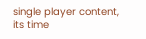single player content, its time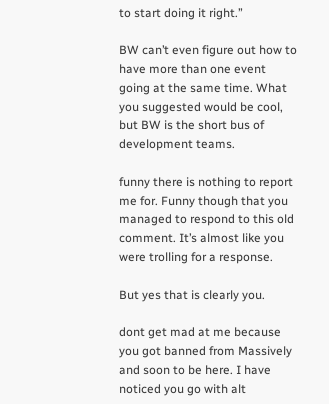to start doing it right.”

BW can’t even figure out how to have more than one event going at the same time. What you suggested would be cool, but BW is the short bus of development teams.

funny there is nothing to report me for. Funny though that you managed to respond to this old comment. It’s almost like you were trolling for a response.

But yes that is clearly you.

dont get mad at me because you got banned from Massively and soon to be here. I have noticed you go with alt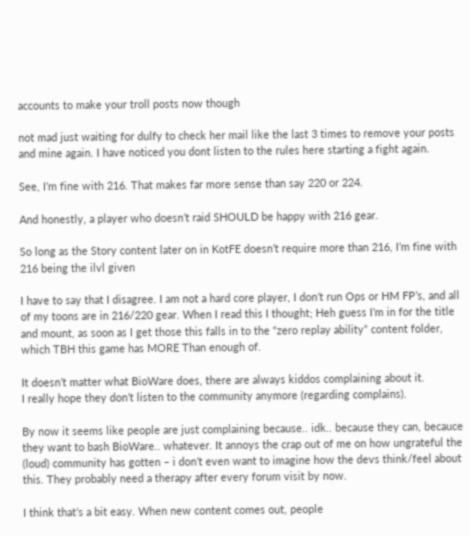accounts to make your troll posts now though

not mad just waiting for dulfy to check her mail like the last 3 times to remove your posts and mine again. I have noticed you dont listen to the rules here starting a fight again.

See, I’m fine with 216. That makes far more sense than say 220 or 224.

And honestly, a player who doesn’t raid SHOULD be happy with 216 gear.

So long as the Story content later on in KotFE doesn’t require more than 216, I’m fine with 216 being the ilvl given

I have to say that I disagree. I am not a hard core player, I don’t run Ops or HM FP’s, and all of my toons are in 216/220 gear. When I read this I thought; Heh guess I’m in for the title and mount, as soon as I get those this falls in to the “zero replay ability” content folder, which TBH this game has MORE Than enough of.

It doesn’t matter what BioWare does, there are always kiddos complaining about it.
I really hope they don’t listen to the community anymore (regarding complains).

By now it seems like people are just complaining because.. idk.. because they can, becauce they want to bash BioWare.. whatever. It annoys the crap out of me on how ungrateful the (loud) community has gotten – i don’t even want to imagine how the devs think/feel about this. They probably need a therapy after every forum visit by now.

I think that’s a bit easy. When new content comes out, people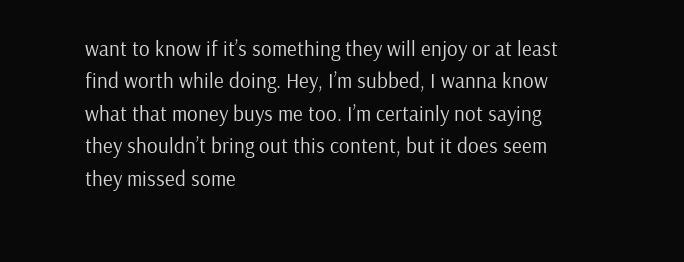want to know if it’s something they will enjoy or at least find worth while doing. Hey, I’m subbed, I wanna know what that money buys me too. I’m certainly not saying they shouldn’t bring out this content, but it does seem they missed some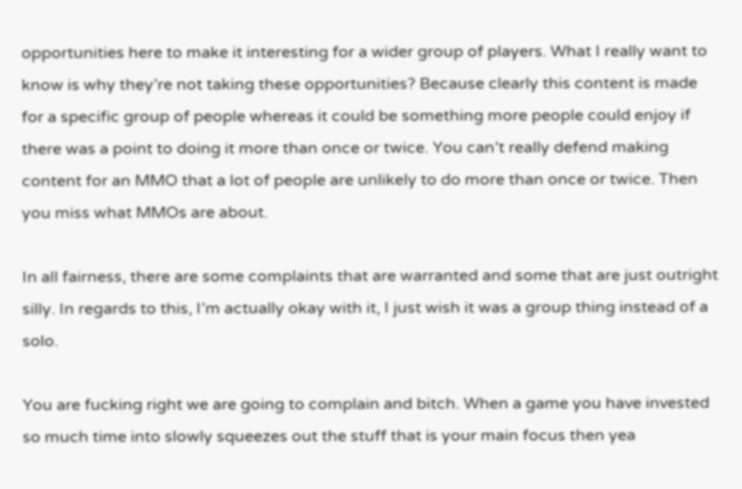opportunities here to make it interesting for a wider group of players. What I really want to know is why they’re not taking these opportunities? Because clearly this content is made for a specific group of people whereas it could be something more people could enjoy if there was a point to doing it more than once or twice. You can’t really defend making content for an MMO that a lot of people are unlikely to do more than once or twice. Then you miss what MMOs are about.

In all fairness, there are some complaints that are warranted and some that are just outright silly. In regards to this, I’m actually okay with it, I just wish it was a group thing instead of a solo.

You are fucking right we are going to complain and bitch. When a game you have invested so much time into slowly squeezes out the stuff that is your main focus then yea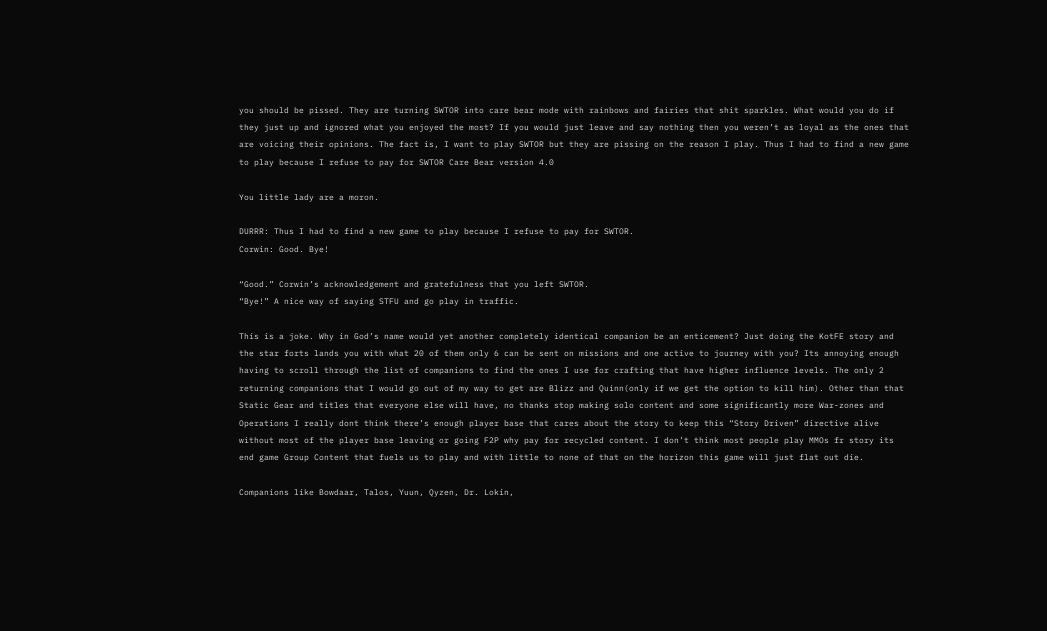you should be pissed. They are turning SWTOR into care bear mode with rainbows and fairies that shit sparkles. What would you do if they just up and ignored what you enjoyed the most? If you would just leave and say nothing then you weren’t as loyal as the ones that are voicing their opinions. The fact is, I want to play SWTOR but they are pissing on the reason I play. Thus I had to find a new game to play because I refuse to pay for SWTOR Care Bear version 4.0

You little lady are a moron.

DURRR: Thus I had to find a new game to play because I refuse to pay for SWTOR.
Corwin: Good. Bye!

“Good.” Corwin’s acknowledgement and gratefulness that you left SWTOR.
“Bye!” A nice way of saying STFU and go play in traffic.

This is a joke. Why in God’s name would yet another completely identical companion be an enticement? Just doing the KotFE story and the star forts lands you with what 20 of them only 6 can be sent on missions and one active to journey with you? Its annoying enough having to scroll through the list of companions to find the ones I use for crafting that have higher influence levels. The only 2 returning companions that I would go out of my way to get are Blizz and Quinn(only if we get the option to kill him). Other than that Static Gear and titles that everyone else will have, no thanks stop making solo content and some significantly more War-zones and Operations I really dont think there’s enough player base that cares about the story to keep this “Story Driven” directive alive without most of the player base leaving or going F2P why pay for recycled content. I don’t think most people play MMOs fr story its end game Group Content that fuels us to play and with little to none of that on the horizon this game will just flat out die.

Companions like Bowdaar, Talos, Yuun, Qyzen, Dr. Lokin,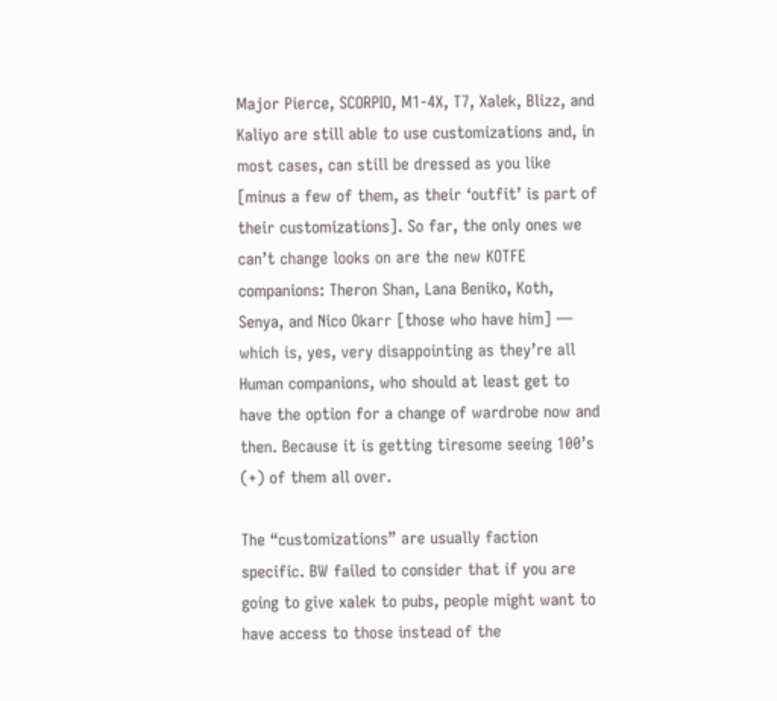Major Pierce, SCORPIO, M1-4X, T7, Xalek, Blizz, and Kaliyo are still able to use customizations and, in most cases, can still be dressed as you like [minus a few of them, as their ‘outfit’ is part of their customizations]. So far, the only ones we can’t change looks on are the new KOTFE companions: Theron Shan, Lana Beniko, Koth, Senya, and Nico Okarr [those who have him] — which is, yes, very disappointing as they’re all Human companions, who should at least get to have the option for a change of wardrobe now and then. Because it is getting tiresome seeing 100’s (+) of them all over.

The “customizations” are usually faction specific. BW failed to consider that if you are going to give xalek to pubs, people might want to have access to those instead of the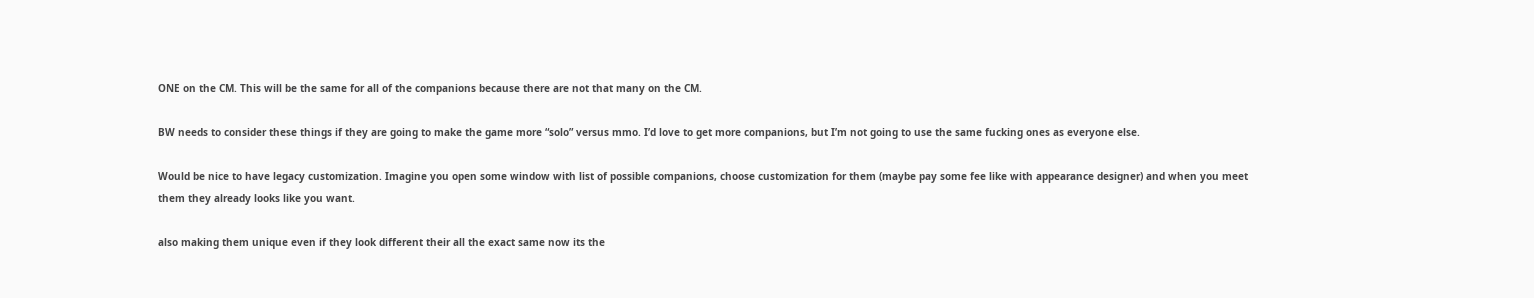ONE on the CM. This will be the same for all of the companions because there are not that many on the CM.

BW needs to consider these things if they are going to make the game more “solo” versus mmo. I’d love to get more companions, but I’m not going to use the same fucking ones as everyone else.

Would be nice to have legacy customization. Imagine you open some window with list of possible companions, choose customization for them (maybe pay some fee like with appearance designer) and when you meet them they already looks like you want.

also making them unique even if they look different their all the exact same now its the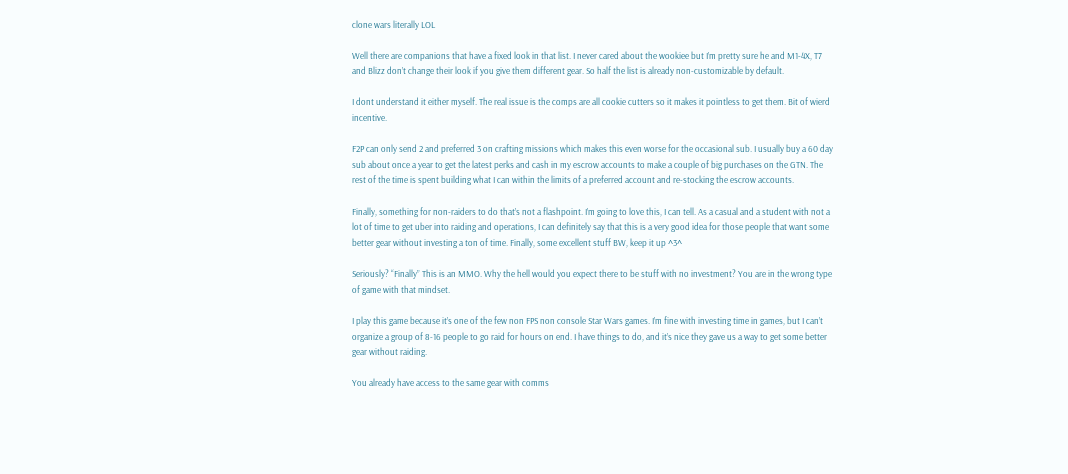clone wars literally LOL

Well there are companions that have a fixed look in that list. I never cared about the wookiee but I’m pretty sure he and M1-4X, T7 and Blizz don’t change their look if you give them different gear. So half the list is already non-customizable by default.

I dont understand it either myself. The real issue is the comps are all cookie cutters so it makes it pointless to get them. Bit of wierd incentive.

F2P can only send 2 and preferred 3 on crafting missions which makes this even worse for the occasional sub. I usually buy a 60 day sub about once a year to get the latest perks and cash in my escrow accounts to make a couple of big purchases on the GTN. The rest of the time is spent building what I can within the limits of a preferred account and re-stocking the escrow accounts.

Finally, something for non-raiders to do that’s not a flashpoint. I’m going to love this, I can tell. As a casual and a student with not a lot of time to get uber into raiding and operations, I can definitely say that this is a very good idea for those people that want some better gear without investing a ton of time. Finally, some excellent stuff BW, keep it up ^3^

Seriously? “Finally” This is an MMO. Why the hell would you expect there to be stuff with no investment? You are in the wrong type of game with that mindset.

I play this game because it’s one of the few non FPS non console Star Wars games. I’m fine with investing time in games, but I can’t organize a group of 8-16 people to go raid for hours on end. I have things to do, and it’s nice they gave us a way to get some better gear without raiding.

You already have access to the same gear with comms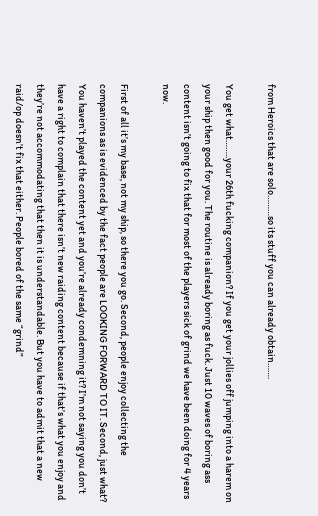from Heroics that are solo………so its stuff you can already obtain…….

You get what……..your 26th fucking companion? If you get your jollies off jumping into a harem on your ship then good for you. The routine is already boring as fuck. Just 10 waves of boring ass content isn’t going to fix that for most of the players sick of grind we have been doing for 4 years now.

First of all it’s my base, not my ship, so there you go. Second, people enjoy collecting the companions as is evidenced by the fact people are LOOKING FORWARD TO IT. Second, just what? You haven’t played the content yet and you’re already condemning it? I’m not saying you don’t have a right to complain that there isn’t new raiding content because if that’s what you enjoy and they’re not accommodating that then it is understandable. But you have to admit that a new raid/op doesn’t fix that either. People bored of the same “grind”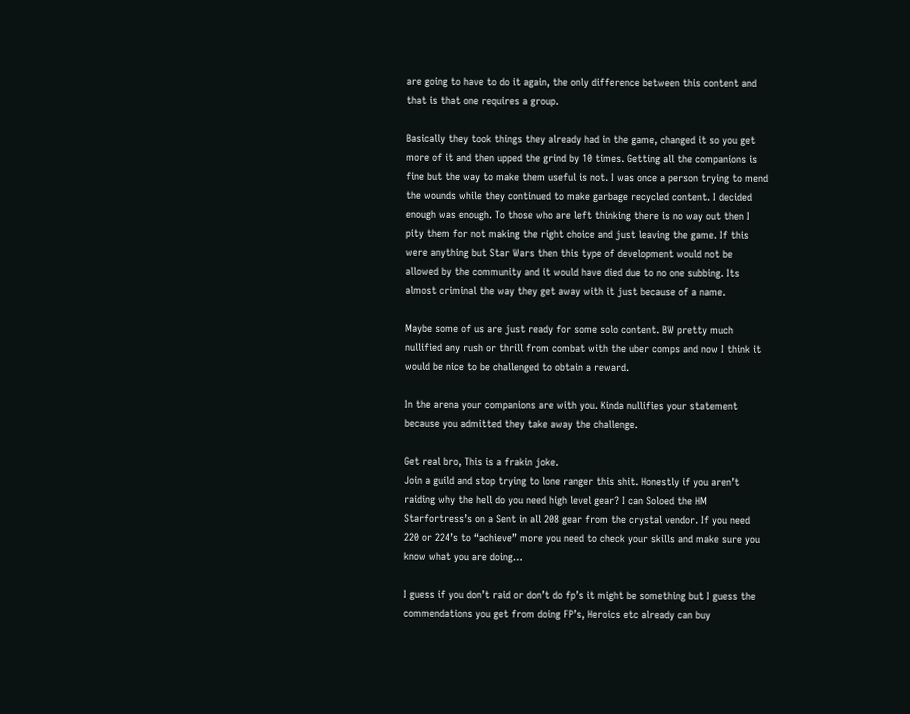are going to have to do it again, the only difference between this content and that is that one requires a group.

Basically they took things they already had in the game, changed it so you get more of it and then upped the grind by 10 times. Getting all the companions is fine but the way to make them useful is not. I was once a person trying to mend the wounds while they continued to make garbage recycled content. I decided enough was enough. To those who are left thinking there is no way out then I pity them for not making the right choice and just leaving the game. If this were anything but Star Wars then this type of development would not be allowed by the community and it would have died due to no one subbing. Its almost criminal the way they get away with it just because of a name.

Maybe some of us are just ready for some solo content. BW pretty much nullified any rush or thrill from combat with the uber comps and now I think it would be nice to be challenged to obtain a reward.

In the arena your companions are with you. Kinda nullifies your statement because you admitted they take away the challenge.

Get real bro, This is a frakin joke.
Join a guild and stop trying to lone ranger this shit. Honestly if you aren’t raiding why the hell do you need high level gear? I can Soloed the HM Starfortress’s on a Sent in all 208 gear from the crystal vendor. If you need 220 or 224’s to “achieve” more you need to check your skills and make sure you know what you are doing…

I guess if you don’t raid or don’t do fp’s it might be something but I guess the commendations you get from doing FP’s, Heroics etc already can buy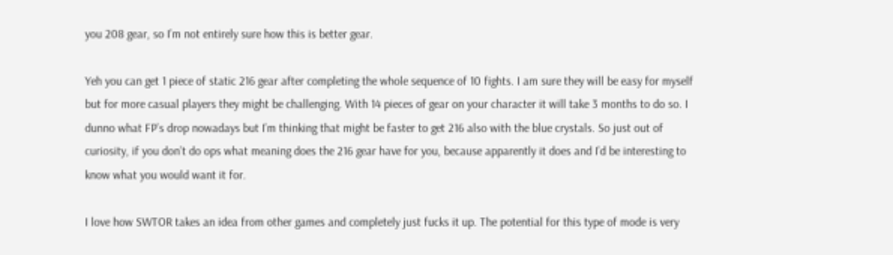you 208 gear, so I’m not entirely sure how this is better gear.

Yeh you can get 1 piece of static 216 gear after completing the whole sequence of 10 fights. I am sure they will be easy for myself but for more casual players they might be challenging. With 14 pieces of gear on your character it will take 3 months to do so. I dunno what FP’s drop nowadays but I’m thinking that might be faster to get 216 also with the blue crystals. So just out of curiosity, if you don’t do ops what meaning does the 216 gear have for you, because apparently it does and I’d be interesting to know what you would want it for.

I love how SWTOR takes an idea from other games and completely just fucks it up. The potential for this type of mode is very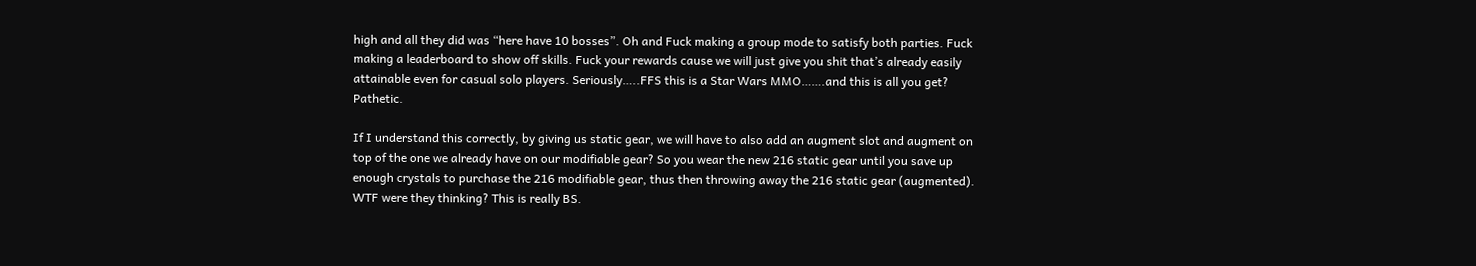high and all they did was “here have 10 bosses”. Oh and Fuck making a group mode to satisfy both parties. Fuck making a leaderboard to show off skills. Fuck your rewards cause we will just give you shit that’s already easily attainable even for casual solo players. Seriously…..FFS this is a Star Wars MMO…….and this is all you get? Pathetic.

If I understand this correctly, by giving us static gear, we will have to also add an augment slot and augment on top of the one we already have on our modifiable gear? So you wear the new 216 static gear until you save up enough crystals to purchase the 216 modifiable gear, thus then throwing away the 216 static gear (augmented). WTF were they thinking? This is really BS.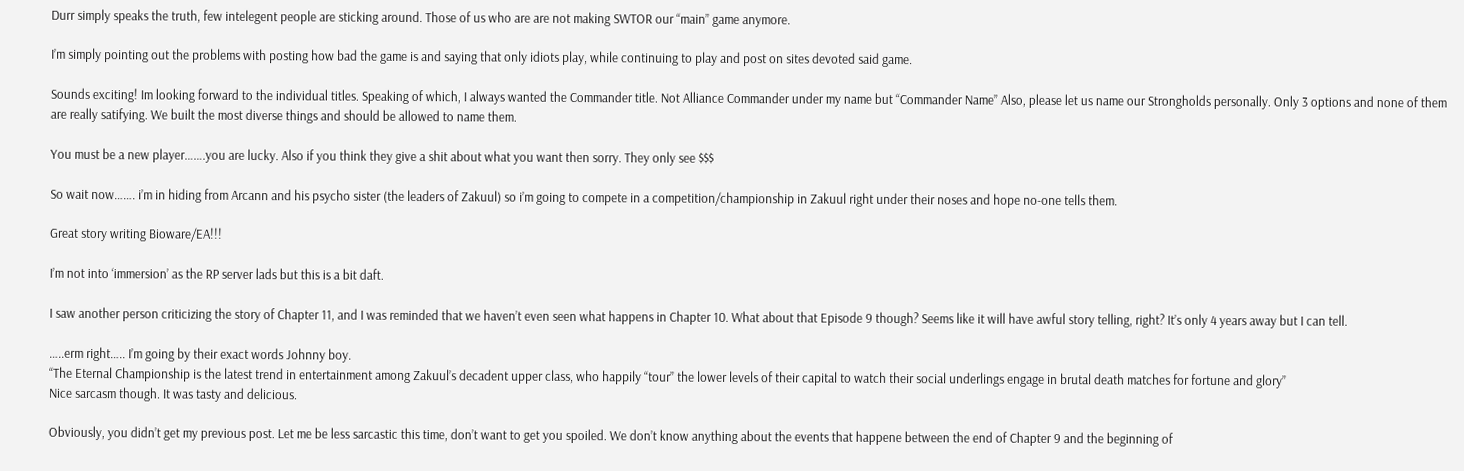Durr simply speaks the truth, few intelegent people are sticking around. Those of us who are are not making SWTOR our “main” game anymore.

I’m simply pointing out the problems with posting how bad the game is and saying that only idiots play, while continuing to play and post on sites devoted said game.

Sounds exciting! Im looking forward to the individual titles. Speaking of which, I always wanted the Commander title. Not Alliance Commander under my name but “Commander Name” Also, please let us name our Strongholds personally. Only 3 options and none of them are really satifying. We built the most diverse things and should be allowed to name them.

You must be a new player…….you are lucky. Also if you think they give a shit about what you want then sorry. They only see $$$

So wait now……. i’m in hiding from Arcann and his psycho sister (the leaders of Zakuul) so i’m going to compete in a competition/championship in Zakuul right under their noses and hope no-one tells them.

Great story writing Bioware/EA!!!

I’m not into ‘immersion’ as the RP server lads but this is a bit daft.

I saw another person criticizing the story of Chapter 11, and I was reminded that we haven’t even seen what happens in Chapter 10. What about that Episode 9 though? Seems like it will have awful story telling, right? It’s only 4 years away but I can tell.

…..erm right….. I’m going by their exact words Johnny boy.
“The Eternal Championship is the latest trend in entertainment among Zakuul’s decadent upper class, who happily “tour” the lower levels of their capital to watch their social underlings engage in brutal death matches for fortune and glory”
Nice sarcasm though. It was tasty and delicious.

Obviously, you didn’t get my previous post. Let me be less sarcastic this time, don’t want to get you spoiled. We don’t know anything about the events that happene between the end of Chapter 9 and the beginning of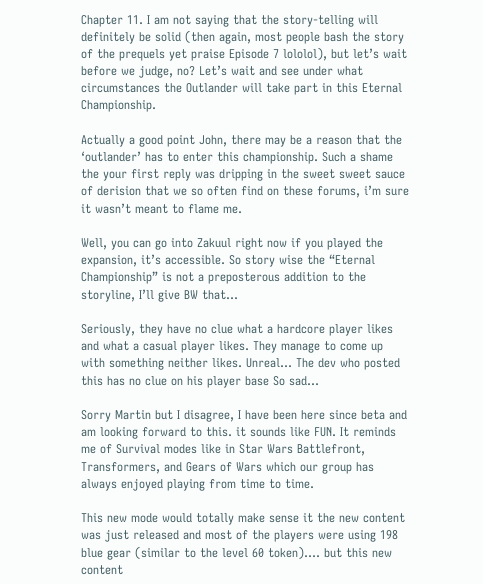Chapter 11. I am not saying that the story-telling will definitely be solid (then again, most people bash the story of the prequels yet praise Episode 7 lololol), but let’s wait before we judge, no? Let’s wait and see under what circumstances the Outlander will take part in this Eternal Championship.

Actually a good point John, there may be a reason that the ‘outlander’ has to enter this championship. Such a shame the your first reply was dripping in the sweet sweet sauce of derision that we so often find on these forums, i’m sure it wasn’t meant to flame me.

Well, you can go into Zakuul right now if you played the expansion, it’s accessible. So story wise the “Eternal Championship” is not a preposterous addition to the storyline, I’ll give BW that…

Seriously, they have no clue what a hardcore player likes and what a casual player likes. They manage to come up with something neither likes. Unreal… The dev who posted this has no clue on his player base So sad…

Sorry Martin but I disagree, I have been here since beta and am looking forward to this. it sounds like FUN. It reminds me of Survival modes like in Star Wars Battlefront, Transformers, and Gears of Wars which our group has always enjoyed playing from time to time.

This new mode would totally make sense it the new content was just released and most of the players were using 198 blue gear (similar to the level 60 token)…. but this new content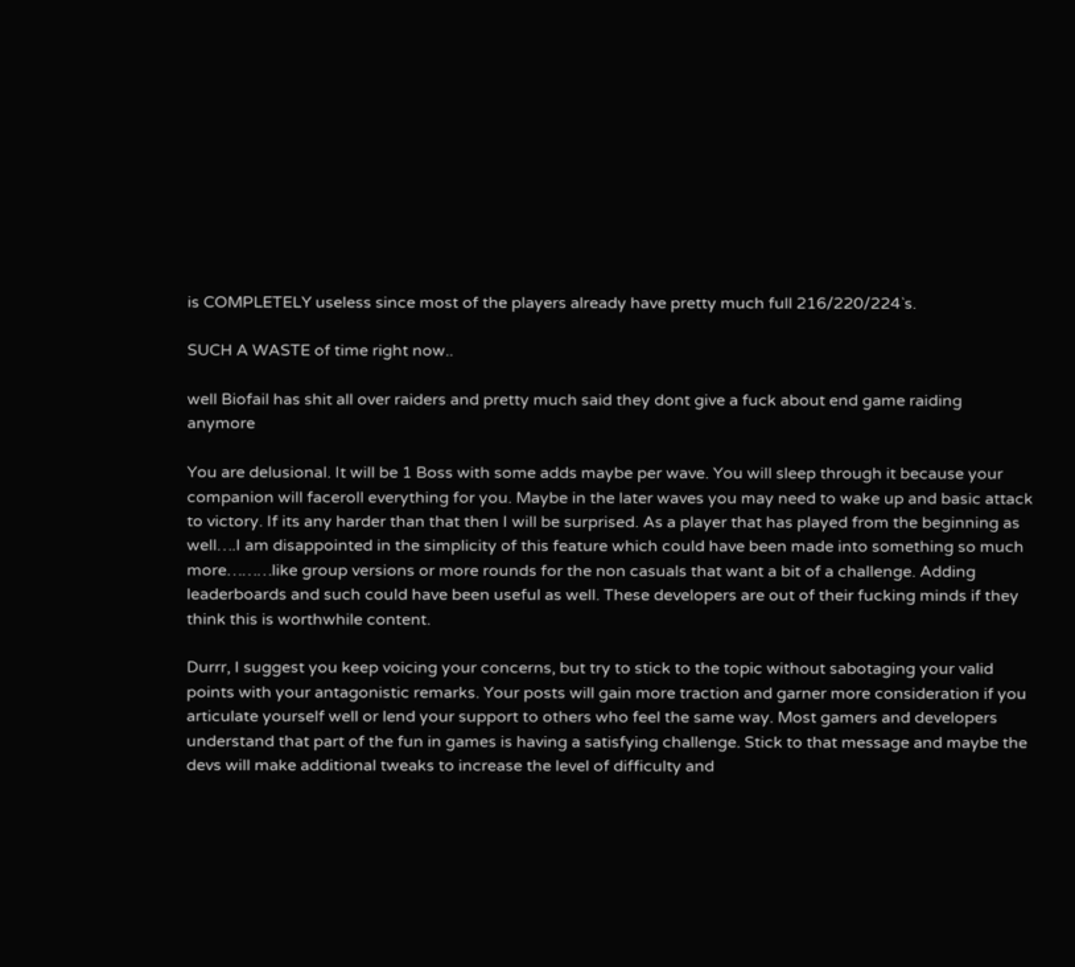is COMPLETELY useless since most of the players already have pretty much full 216/220/224`s.

SUCH A WASTE of time right now..

well Biofail has shit all over raiders and pretty much said they dont give a fuck about end game raiding anymore

You are delusional. It will be 1 Boss with some adds maybe per wave. You will sleep through it because your companion will faceroll everything for you. Maybe in the later waves you may need to wake up and basic attack to victory. If its any harder than that then I will be surprised. As a player that has played from the beginning as well….I am disappointed in the simplicity of this feature which could have been made into something so much more………like group versions or more rounds for the non casuals that want a bit of a challenge. Adding leaderboards and such could have been useful as well. These developers are out of their fucking minds if they think this is worthwhile content.

Durrr, I suggest you keep voicing your concerns, but try to stick to the topic without sabotaging your valid points with your antagonistic remarks. Your posts will gain more traction and garner more consideration if you articulate yourself well or lend your support to others who feel the same way. Most gamers and developers understand that part of the fun in games is having a satisfying challenge. Stick to that message and maybe the devs will make additional tweaks to increase the level of difficulty and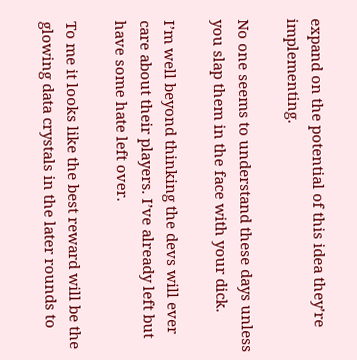expand on the potential of this idea they’re implementing.

No one seems to understand these days unless you slap them in the face with your dick.

I’m well beyond thinking the devs will ever care about their players. I’ve already left but have some hate left over.

To me it looks like the best reward will be the glowing data crystals in the later rounds to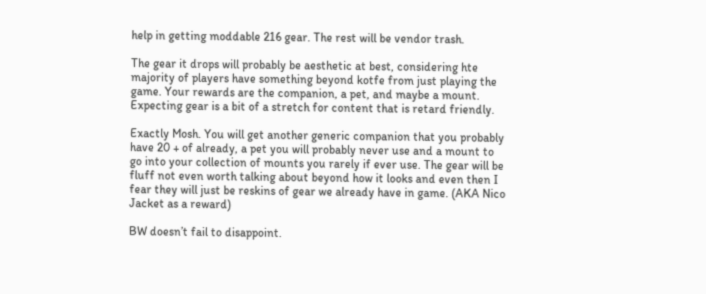help in getting moddable 216 gear. The rest will be vendor trash.

The gear it drops will probably be aesthetic at best, considering hte majority of players have something beyond kotfe from just playing the game. Your rewards are the companion, a pet, and maybe a mount. Expecting gear is a bit of a stretch for content that is retard friendly.

Exactly Mosh. You will get another generic companion that you probably have 20 + of already, a pet you will probably never use and a mount to go into your collection of mounts you rarely if ever use. The gear will be fluff not even worth talking about beyond how it looks and even then I fear they will just be reskins of gear we already have in game. (AKA Nico Jacket as a reward)

BW doesn’t fail to disappoint.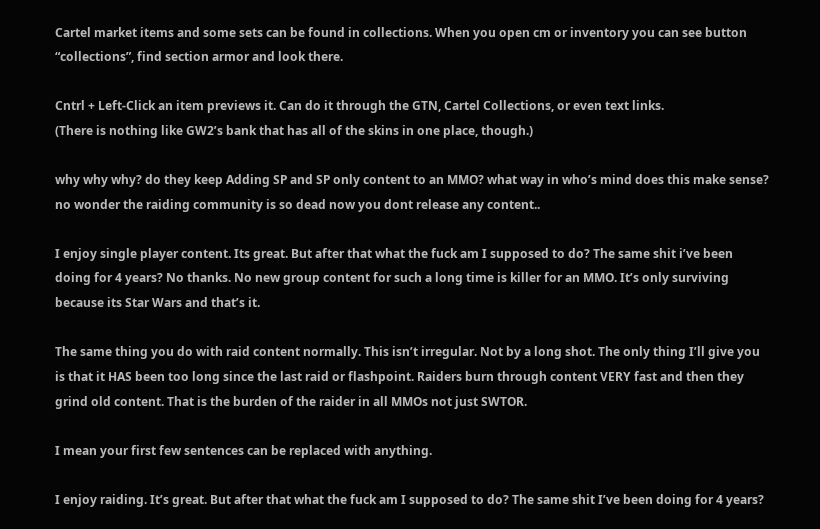Cartel market items and some sets can be found in collections. When you open cm or inventory you can see button “collections”, find section armor and look there.

Cntrl + Left-Click an item previews it. Can do it through the GTN, Cartel Collections, or even text links.
(There is nothing like GW2’s bank that has all of the skins in one place, though.)

why why why? do they keep Adding SP and SP only content to an MMO? what way in who’s mind does this make sense? no wonder the raiding community is so dead now you dont release any content..

I enjoy single player content. Its great. But after that what the fuck am I supposed to do? The same shit i’ve been doing for 4 years? No thanks. No new group content for such a long time is killer for an MMO. It’s only surviving because its Star Wars and that’s it.

The same thing you do with raid content normally. This isn’t irregular. Not by a long shot. The only thing I’ll give you is that it HAS been too long since the last raid or flashpoint. Raiders burn through content VERY fast and then they grind old content. That is the burden of the raider in all MMOs not just SWTOR.

I mean your first few sentences can be replaced with anything.

I enjoy raiding. It’s great. But after that what the fuck am I supposed to do? The same shit I’ve been doing for 4 years?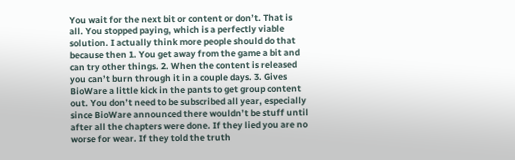You wait for the next bit or content or don’t. That is all. You stopped paying, which is a perfectly viable solution. I actually think more people should do that because then 1. You get away from the game a bit and can try other things. 2. When the content is released you can’t burn through it in a couple days. 3. Gives BioWare a little kick in the pants to get group content out. You don’t need to be subscribed all year, especially since BioWare announced there wouldn’t be stuff until after all the chapters were done. If they lied you are no worse for wear. If they told the truth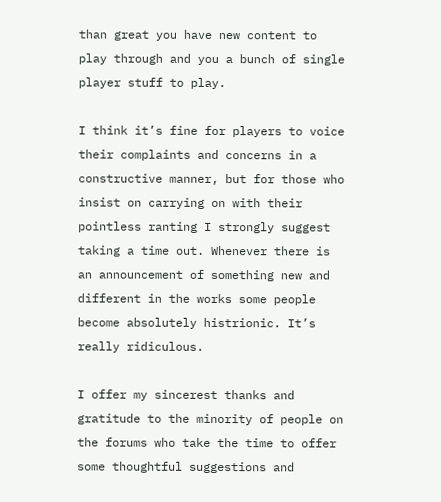than great you have new content to play through and you a bunch of single player stuff to play.

I think it’s fine for players to voice their complaints and concerns in a constructive manner, but for those who insist on carrying on with their pointless ranting I strongly suggest taking a time out. Whenever there is an announcement of something new and different in the works some people become absolutely histrionic. It’s really ridiculous.

I offer my sincerest thanks and gratitude to the minority of people on the forums who take the time to offer some thoughtful suggestions and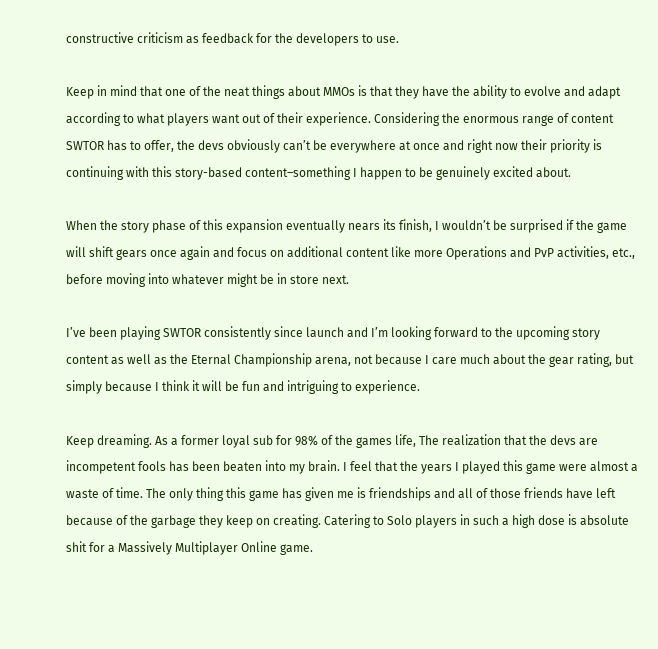constructive criticism as feedback for the developers to use.

Keep in mind that one of the neat things about MMOs is that they have the ability to evolve and adapt according to what players want out of their experience. Considering the enormous range of content SWTOR has to offer, the devs obviously can’t be everywhere at once and right now their priority is continuing with this story-based content–something I happen to be genuinely excited about.

When the story phase of this expansion eventually nears its finish, I wouldn’t be surprised if the game will shift gears once again and focus on additional content like more Operations and PvP activities, etc., before moving into whatever might be in store next.

I’ve been playing SWTOR consistently since launch and I’m looking forward to the upcoming story content as well as the Eternal Championship arena, not because I care much about the gear rating, but simply because I think it will be fun and intriguing to experience.

Keep dreaming. As a former loyal sub for 98% of the games life, The realization that the devs are incompetent fools has been beaten into my brain. I feel that the years I played this game were almost a waste of time. The only thing this game has given me is friendships and all of those friends have left because of the garbage they keep on creating. Catering to Solo players in such a high dose is absolute shit for a Massively Multiplayer Online game.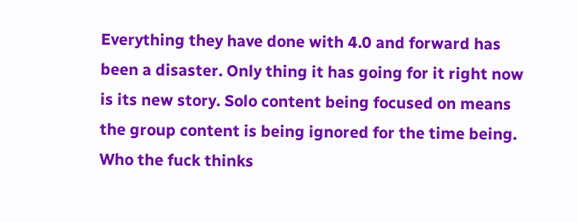Everything they have done with 4.0 and forward has been a disaster. Only thing it has going for it right now is its new story. Solo content being focused on means the group content is being ignored for the time being. Who the fuck thinks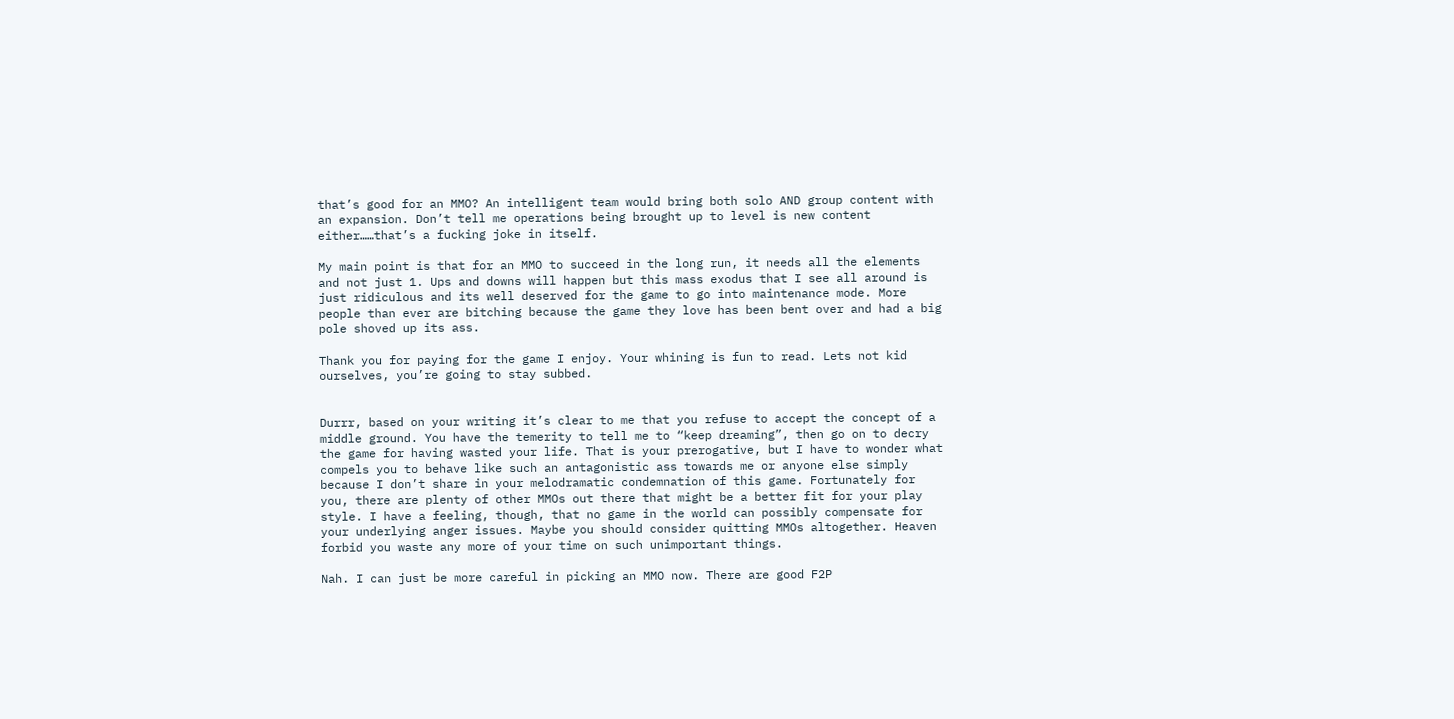that’s good for an MMO? An intelligent team would bring both solo AND group content with an expansion. Don’t tell me operations being brought up to level is new content either……that’s a fucking joke in itself.

My main point is that for an MMO to succeed in the long run, it needs all the elements and not just 1. Ups and downs will happen but this mass exodus that I see all around is just ridiculous and its well deserved for the game to go into maintenance mode. More people than ever are bitching because the game they love has been bent over and had a big pole shoved up its ass.

Thank you for paying for the game I enjoy. Your whining is fun to read. Lets not kid ourselves, you’re going to stay subbed.


Durrr, based on your writing it’s clear to me that you refuse to accept the concept of a middle ground. You have the temerity to tell me to “keep dreaming”, then go on to decry the game for having wasted your life. That is your prerogative, but I have to wonder what compels you to behave like such an antagonistic ass towards me or anyone else simply because I don’t share in your melodramatic condemnation of this game. Fortunately for you, there are plenty of other MMOs out there that might be a better fit for your play style. I have a feeling, though, that no game in the world can possibly compensate for your underlying anger issues. Maybe you should consider quitting MMOs altogether. Heaven forbid you waste any more of your time on such unimportant things.

Nah. I can just be more careful in picking an MMO now. There are good F2P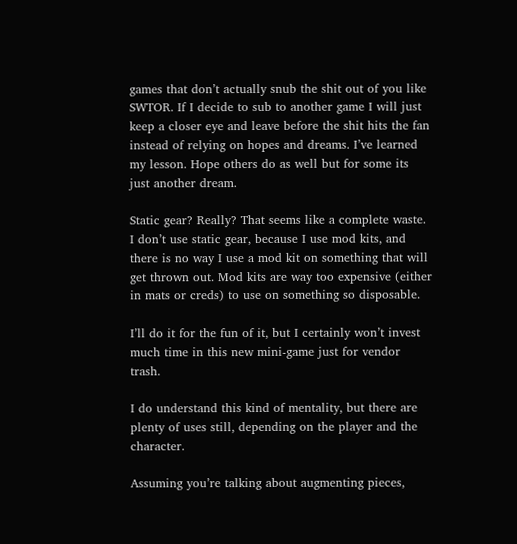games that don’t actually snub the shit out of you like SWTOR. If I decide to sub to another game I will just keep a closer eye and leave before the shit hits the fan instead of relying on hopes and dreams. I’ve learned my lesson. Hope others do as well but for some its just another dream.

Static gear? Really? That seems like a complete waste. I don’t use static gear, because I use mod kits, and there is no way I use a mod kit on something that will get thrown out. Mod kits are way too expensive (either in mats or creds) to use on something so disposable.

I’ll do it for the fun of it, but I certainly won’t invest much time in this new mini-game just for vendor trash.

I do understand this kind of mentality, but there are plenty of uses still, depending on the player and the character.

Assuming you’re talking about augmenting pieces,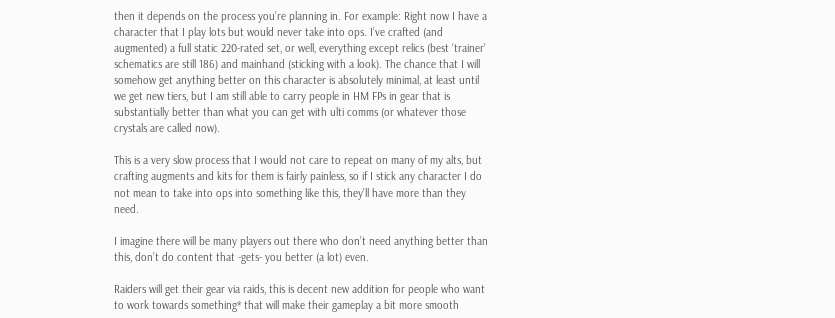then it depends on the process you’re planning in. For example: Right now I have a character that I play lots but would never take into ops. I’ve crafted (and augmented) a full static 220-rated set, or well, everything except relics (best ‘trainer’ schematics are still 186) and mainhand (sticking with a look). The chance that I will somehow get anything better on this character is absolutely minimal, at least until we get new tiers, but I am still able to carry people in HM FPs in gear that is substantially better than what you can get with ulti comms (or whatever those crystals are called now).

This is a very slow process that I would not care to repeat on many of my alts, but crafting augments and kits for them is fairly painless, so if I stick any character I do not mean to take into ops into something like this, they’ll have more than they need.

I imagine there will be many players out there who don’t need anything better than this, don’t do content that -gets- you better (a lot) even.

Raiders will get their gear via raids, this is decent new addition for people who want to work towards something* that will make their gameplay a bit more smooth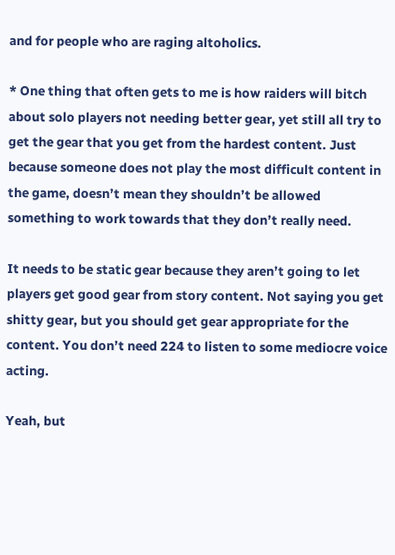and for people who are raging altoholics.

* One thing that often gets to me is how raiders will bitch about solo players not needing better gear, yet still all try to get the gear that you get from the hardest content. Just because someone does not play the most difficult content in the game, doesn’t mean they shouldn’t be allowed something to work towards that they don’t really need.

It needs to be static gear because they aren’t going to let players get good gear from story content. Not saying you get shitty gear, but you should get gear appropriate for the content. You don’t need 224 to listen to some mediocre voice acting.

Yeah, but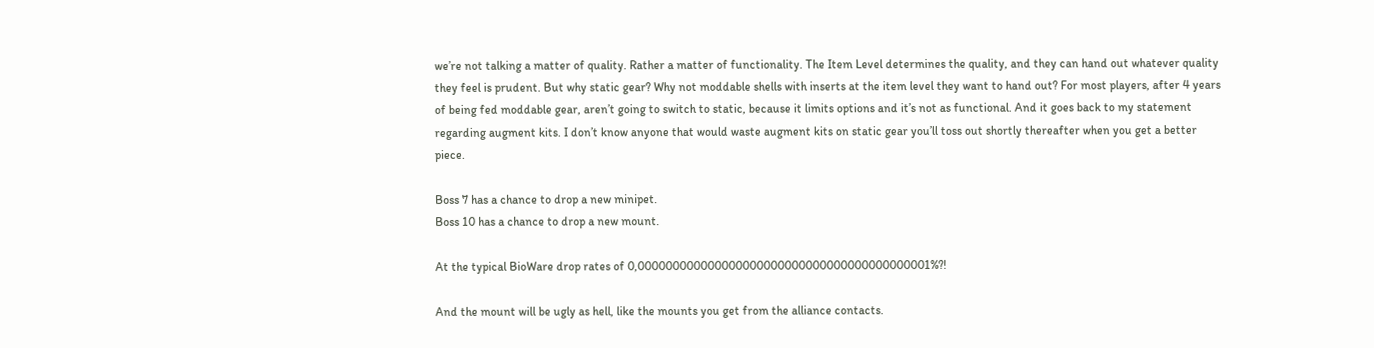we’re not talking a matter of quality. Rather a matter of functionality. The Item Level determines the quality, and they can hand out whatever quality they feel is prudent. But why static gear? Why not moddable shells with inserts at the item level they want to hand out? For most players, after 4 years of being fed moddable gear, aren’t going to switch to static, because it limits options and it’s not as functional. And it goes back to my statement regarding augment kits. I don’t know anyone that would waste augment kits on static gear you’ll toss out shortly thereafter when you get a better piece.

Boss 7 has a chance to drop a new minipet.
Boss 10 has a chance to drop a new mount.

At the typical BioWare drop rates of 0,000000000000000000000000000000000000000001%?!

And the mount will be ugly as hell, like the mounts you get from the alliance contacts.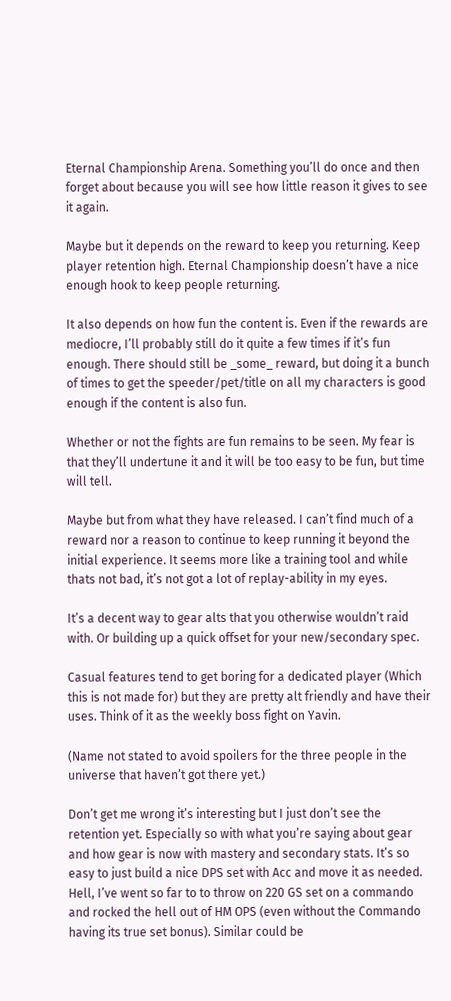Eternal Championship Arena. Something you’ll do once and then forget about because you will see how little reason it gives to see it again.

Maybe but it depends on the reward to keep you returning. Keep player retention high. Eternal Championship doesn’t have a nice enough hook to keep people returning.

It also depends on how fun the content is. Even if the rewards are mediocre, I’ll probably still do it quite a few times if it’s fun enough. There should still be _some_ reward, but doing it a bunch of times to get the speeder/pet/title on all my characters is good enough if the content is also fun.

Whether or not the fights are fun remains to be seen. My fear is that they’ll undertune it and it will be too easy to be fun, but time will tell.

Maybe but from what they have released. I can’t find much of a reward nor a reason to continue to keep running it beyond the initial experience. It seems more like a training tool and while thats not bad, it’s not got a lot of replay-ability in my eyes.

It’s a decent way to gear alts that you otherwise wouldn’t raid with. Or building up a quick offset for your new/secondary spec.

Casual features tend to get boring for a dedicated player (Which this is not made for) but they are pretty alt friendly and have their uses. Think of it as the weekly boss fight on Yavin.

(Name not stated to avoid spoilers for the three people in the universe that haven’t got there yet.)

Don’t get me wrong it’s interesting but I just don’t see the retention yet. Especially so with what you’re saying about gear and how gear is now with mastery and secondary stats. It’s so easy to just build a nice DPS set with Acc and move it as needed. Hell, I’ve went so far to to throw on 220 GS set on a commando and rocked the hell out of HM OPS (even without the Commando having its true set bonus). Similar could be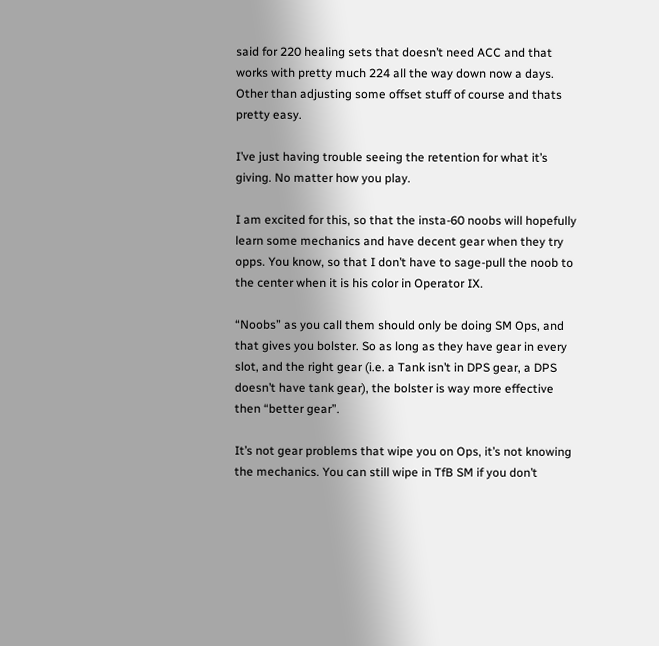said for 220 healing sets that doesn’t need ACC and that works with pretty much 224 all the way down now a days. Other than adjusting some offset stuff of course and thats pretty easy.

I’ve just having trouble seeing the retention for what it’s giving. No matter how you play.

I am excited for this, so that the insta-60 noobs will hopefully learn some mechanics and have decent gear when they try opps. You know, so that I don’t have to sage-pull the noob to the center when it is his color in Operator IX.

“Noobs” as you call them should only be doing SM Ops, and that gives you bolster. So as long as they have gear in every slot, and the right gear (i.e. a Tank isn’t in DPS gear, a DPS doesn’t have tank gear), the bolster is way more effective then “better gear”.

It’s not gear problems that wipe you on Ops, it’s not knowing the mechanics. You can still wipe in TfB SM if you don’t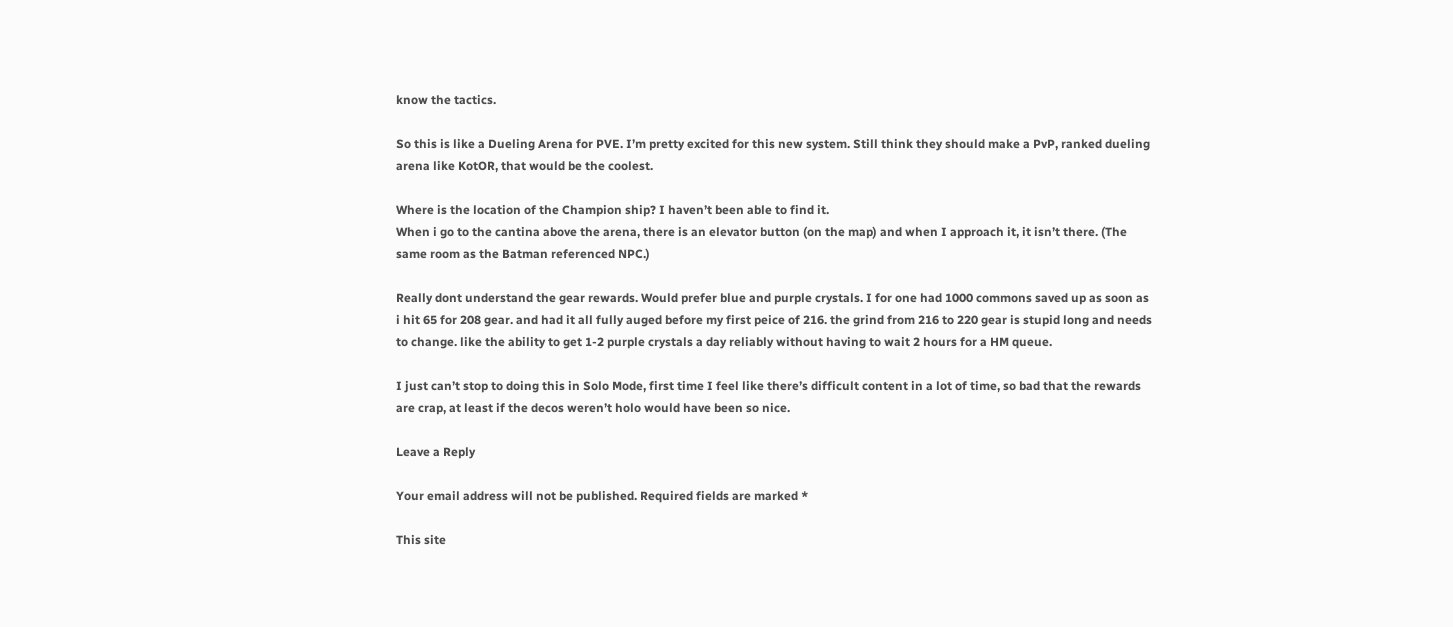know the tactics.

So this is like a Dueling Arena for PVE. I’m pretty excited for this new system. Still think they should make a PvP, ranked dueling arena like KotOR, that would be the coolest.

Where is the location of the Champion ship? I haven’t been able to find it.
When i go to the cantina above the arena, there is an elevator button (on the map) and when I approach it, it isn’t there. (The same room as the Batman referenced NPC.)

Really dont understand the gear rewards. Would prefer blue and purple crystals. I for one had 1000 commons saved up as soon as i hit 65 for 208 gear. and had it all fully auged before my first peice of 216. the grind from 216 to 220 gear is stupid long and needs to change. like the ability to get 1-2 purple crystals a day reliably without having to wait 2 hours for a HM queue.

I just can’t stop to doing this in Solo Mode, first time I feel like there’s difficult content in a lot of time, so bad that the rewards are crap, at least if the decos weren’t holo would have been so nice.

Leave a Reply

Your email address will not be published. Required fields are marked *

This site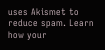uses Akismet to reduce spam. Learn how your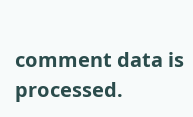comment data is processed.